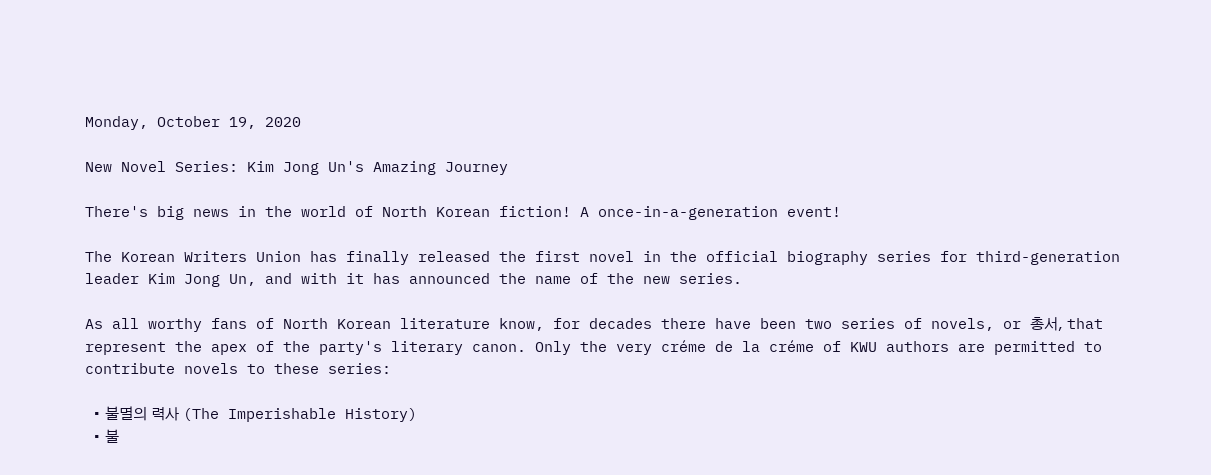Monday, October 19, 2020

New Novel Series: Kim Jong Un's Amazing Journey

There's big news in the world of North Korean fiction! A once-in-a-generation event!

The Korean Writers Union has finally released the first novel in the official biography series for third-generation leader Kim Jong Un, and with it has announced the name of the new series.

As all worthy fans of North Korean literature know, for decades there have been two series of novels, or 총서, that represent the apex of the party's literary canon. Only the very créme de la créme of KWU authors are permitted to contribute novels to these series:

  • 불멸의 력사 (The Imperishable History)
  • 불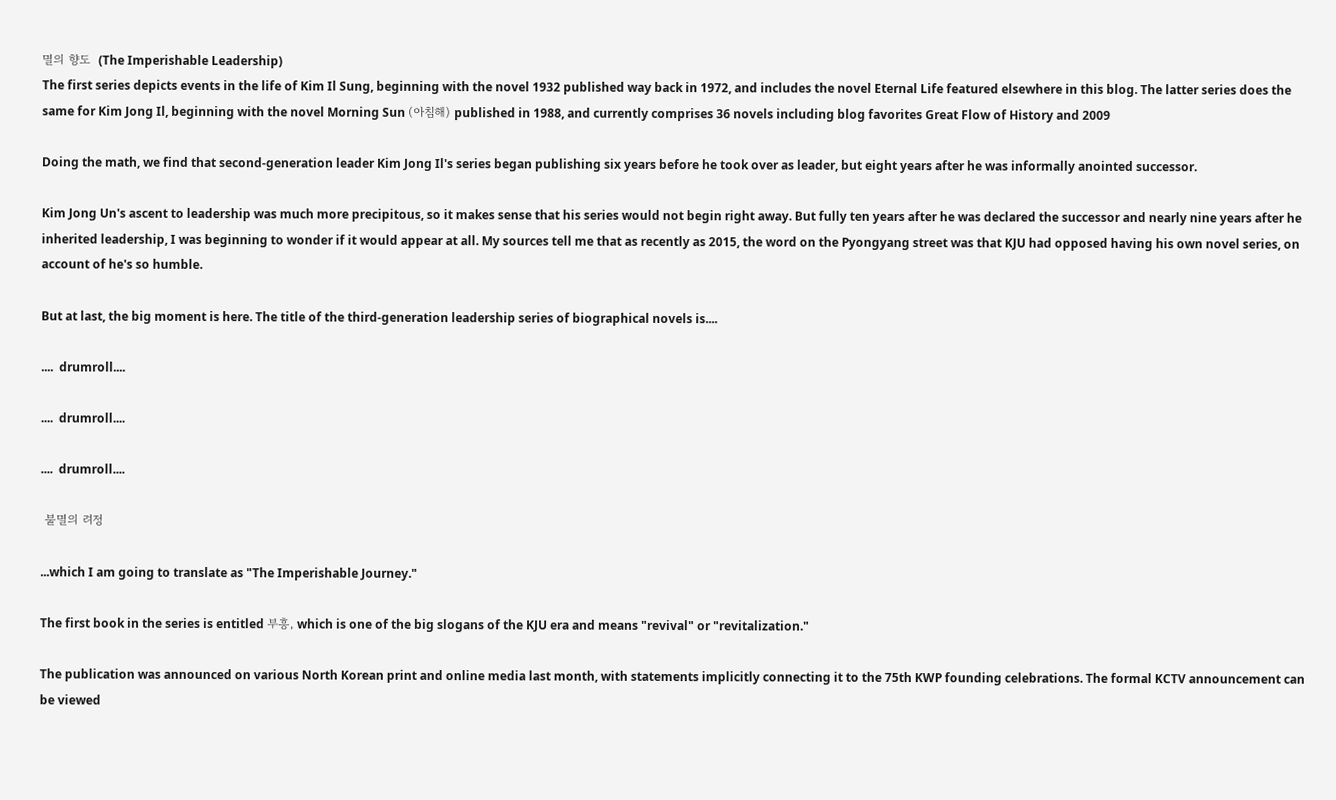멸의 향도  (The Imperishable Leadership)
The first series depicts events in the life of Kim Il Sung, beginning with the novel 1932 published way back in 1972, and includes the novel Eternal Life featured elsewhere in this blog. The latter series does the same for Kim Jong Il, beginning with the novel Morning Sun (아침해) published in 1988, and currently comprises 36 novels including blog favorites Great Flow of History and 2009

Doing the math, we find that second-generation leader Kim Jong Il's series began publishing six years before he took over as leader, but eight years after he was informally anointed successor.

Kim Jong Un's ascent to leadership was much more precipitous, so it makes sense that his series would not begin right away. But fully ten years after he was declared the successor and nearly nine years after he inherited leadership, I was beginning to wonder if it would appear at all. My sources tell me that as recently as 2015, the word on the Pyongyang street was that KJU had opposed having his own novel series, on account of he's so humble.

But at last, the big moment is here. The title of the third-generation leadership series of biographical novels is....

....  drumroll....

....  drumroll....

....  drumroll....

 불멸의 려정

...which I am going to translate as "The Imperishable Journey."

The first book in the series is entitled 부흥, which is one of the big slogans of the KJU era and means "revival" or "revitalization."

The publication was announced on various North Korean print and online media last month, with statements implicitly connecting it to the 75th KWP founding celebrations. The formal KCTV announcement can be viewed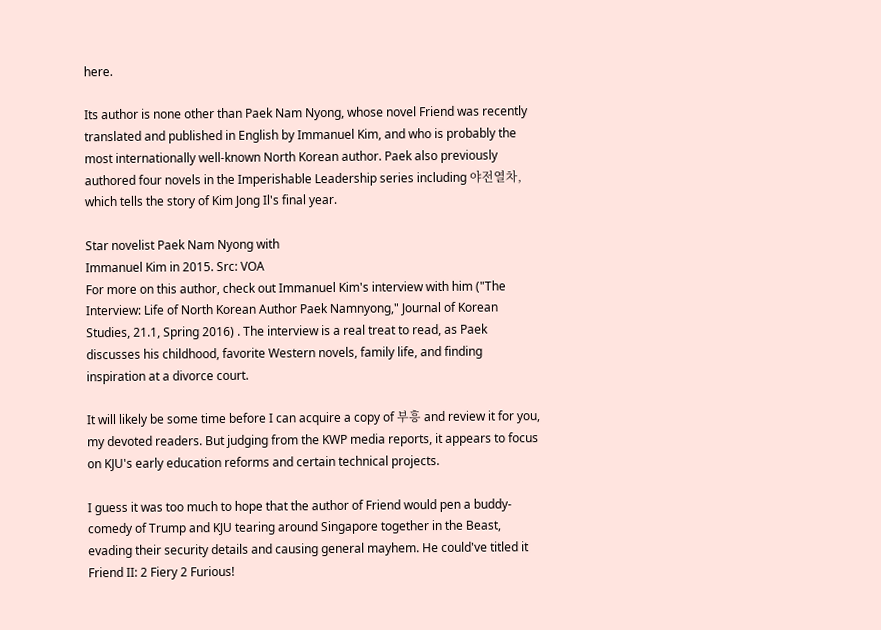here.

Its author is none other than Paek Nam Nyong, whose novel Friend was recently translated and published in English by Immanuel Kim, and who is probably the most internationally well-known North Korean author. Paek also previously authored four novels in the Imperishable Leadership series including 야전열차, which tells the story of Kim Jong Il's final year.

Star novelist Paek Nam Nyong with
Immanuel Kim in 2015. Src: VOA
For more on this author, check out Immanuel Kim's interview with him ("The Interview: Life of North Korean Author Paek Namnyong," Journal of Korean Studies, 21.1, Spring 2016) . The interview is a real treat to read, as Paek discusses his childhood, favorite Western novels, family life, and finding inspiration at a divorce court.

It will likely be some time before I can acquire a copy of 부흥 and review it for you, my devoted readers. But judging from the KWP media reports, it appears to focus on KJU's early education reforms and certain technical projects.

I guess it was too much to hope that the author of Friend would pen a buddy-comedy of Trump and KJU tearing around Singapore together in the Beast, evading their security details and causing general mayhem. He could've titled it Friend II: 2 Fiery 2 Furious!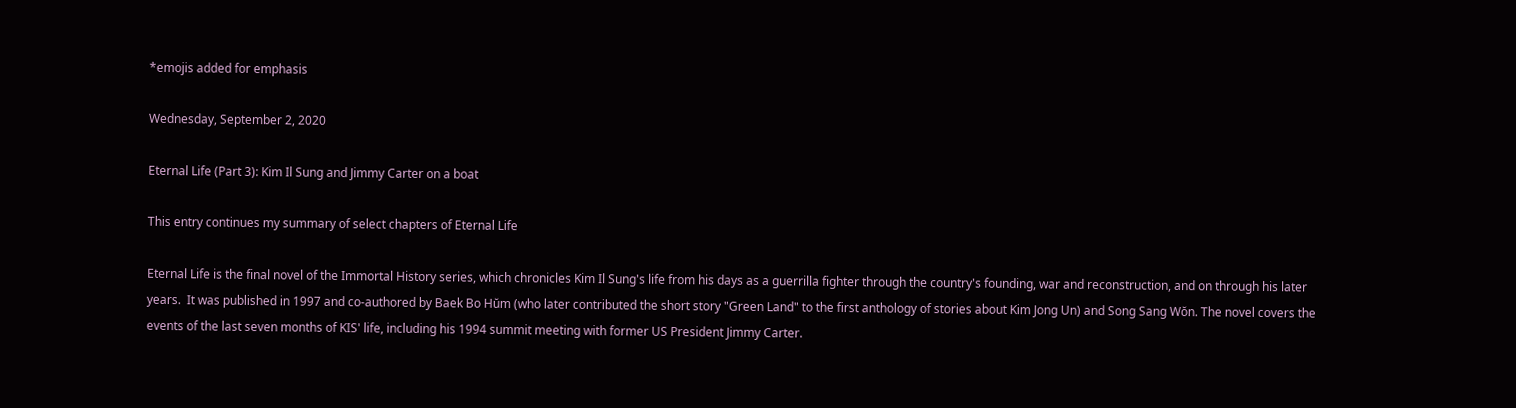*emojis added for emphasis

Wednesday, September 2, 2020

Eternal Life (Part 3): Kim Il Sung and Jimmy Carter on a boat

This entry continues my summary of select chapters of Eternal Life

Eternal Life is the final novel of the Immortal History series, which chronicles Kim Il Sung's life from his days as a guerrilla fighter through the country's founding, war and reconstruction, and on through his later years.  It was published in 1997 and co-authored by Baek Bo Hŭm (who later contributed the short story "Green Land" to the first anthology of stories about Kim Jong Un) and Song Sang Wŏn. The novel covers the events of the last seven months of KIS' life, including his 1994 summit meeting with former US President Jimmy Carter.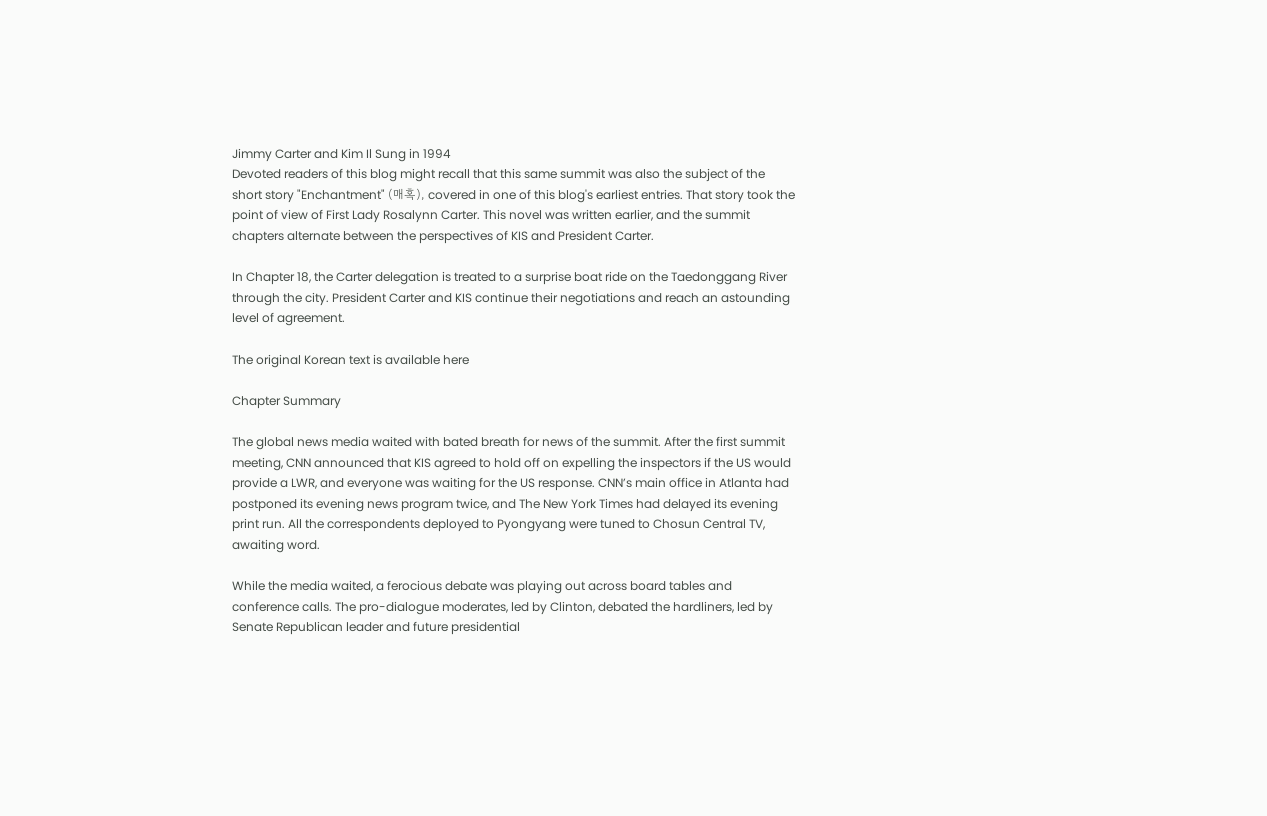Jimmy Carter and Kim Il Sung in 1994
Devoted readers of this blog might recall that this same summit was also the subject of the short story "Enchantment" (매혹), covered in one of this blog's earliest entries. That story took the point of view of First Lady Rosalynn Carter. This novel was written earlier, and the summit chapters alternate between the perspectives of KIS and President Carter.

In Chapter 18, the Carter delegation is treated to a surprise boat ride on the Taedonggang River through the city. President Carter and KIS continue their negotiations and reach an astounding level of agreement.

The original Korean text is available here

Chapter Summary

The global news media waited with bated breath for news of the summit. After the first summit meeting, CNN announced that KIS agreed to hold off on expelling the inspectors if the US would provide a LWR, and everyone was waiting for the US response. CNN’s main office in Atlanta had postponed its evening news program twice, and The New York Times had delayed its evening print run. All the correspondents deployed to Pyongyang were tuned to Chosun Central TV, awaiting word.

While the media waited, a ferocious debate was playing out across board tables and conference calls. The pro-dialogue moderates, led by Clinton, debated the hardliners, led by Senate Republican leader and future presidential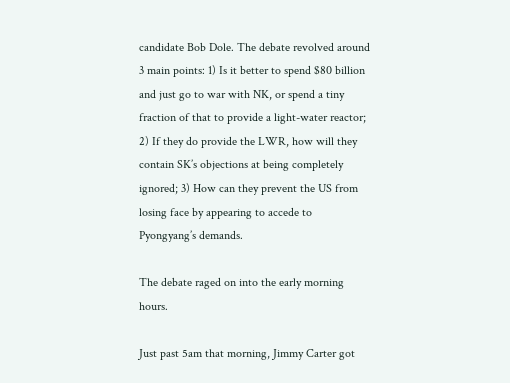candidate Bob Dole. The debate revolved around 3 main points: 1) Is it better to spend $80 billion and just go to war with NK, or spend a tiny fraction of that to provide a light-water reactor; 2) If they do provide the LWR, how will they contain SK’s objections at being completely ignored; 3) How can they prevent the US from losing face by appearing to accede to Pyongyang’s demands.

The debate raged on into the early morning hours.

Just past 5am that morning, Jimmy Carter got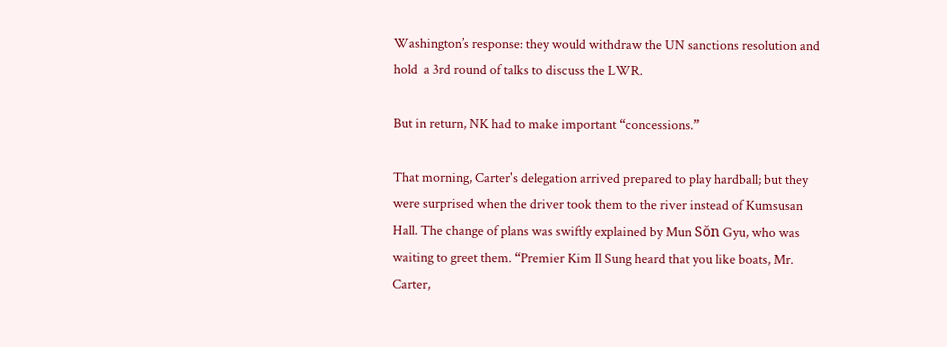Washington’s response: they would withdraw the UN sanctions resolution and hold  a 3rd round of talks to discuss the LWR.

But in return, NK had to make important “concessions.”

That morning, Carter's delegation arrived prepared to play hardball; but they were surprised when the driver took them to the river instead of Kumsusan Hall. The change of plans was swiftly explained by Mun Sŏn Gyu, who was waiting to greet them. “Premier Kim Il Sung heard that you like boats, Mr. Carter,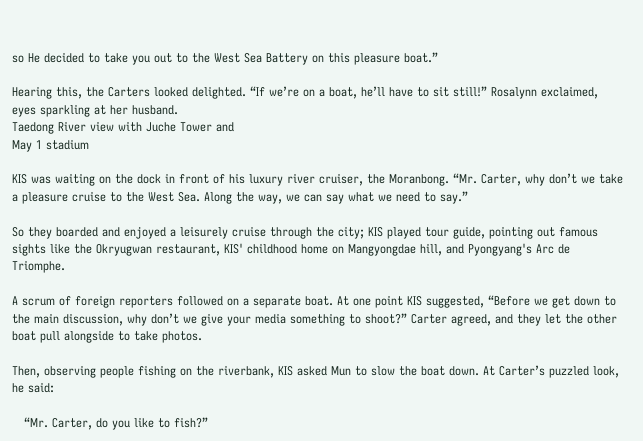so He decided to take you out to the West Sea Battery on this pleasure boat.”

Hearing this, the Carters looked delighted. “If we’re on a boat, he’ll have to sit still!” Rosalynn exclaimed, eyes sparkling at her husband.
Taedong River view with Juche Tower and
May 1 stadium

KIS was waiting on the dock in front of his luxury river cruiser, the Moranbong. “Mr. Carter, why don’t we take a pleasure cruise to the West Sea. Along the way, we can say what we need to say.”

So they boarded and enjoyed a leisurely cruise through the city; KIS played tour guide, pointing out famous sights like the Okryugwan restaurant, KIS' childhood home on Mangyongdae hill, and Pyongyang's Arc de Triomphe.

A scrum of foreign reporters followed on a separate boat. At one point KIS suggested, “Before we get down to the main discussion, why don’t we give your media something to shoot?” Carter agreed, and they let the other boat pull alongside to take photos.

Then, observing people fishing on the riverbank, KIS asked Mun to slow the boat down. At Carter’s puzzled look, he said:

   “Mr. Carter, do you like to fish?”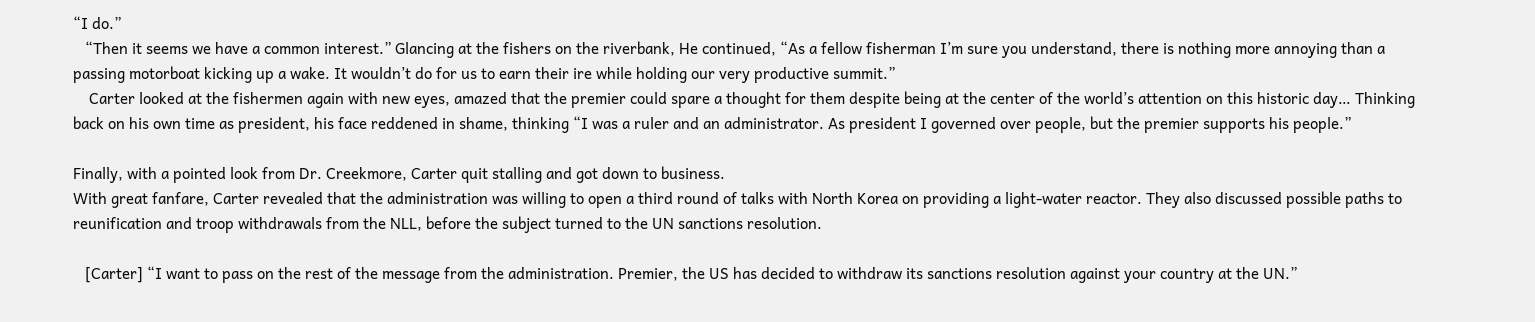“I do.”
   “Then it seems we have a common interest.” Glancing at the fishers on the riverbank, He continued, “As a fellow fisherman I’m sure you understand, there is nothing more annoying than a passing motorboat kicking up a wake. It wouldn’t do for us to earn their ire while holding our very productive summit.”
    Carter looked at the fishermen again with new eyes, amazed that the premier could spare a thought for them despite being at the center of the world’s attention on this historic day… Thinking back on his own time as president, his face reddened in shame, thinking “I was a ruler and an administrator. As president I governed over people, but the premier supports his people.”

Finally, with a pointed look from Dr. Creekmore, Carter quit stalling and got down to business.
With great fanfare, Carter revealed that the administration was willing to open a third round of talks with North Korea on providing a light-water reactor. They also discussed possible paths to reunification and troop withdrawals from the NLL, before the subject turned to the UN sanctions resolution.

   [Carter] “I want to pass on the rest of the message from the administration. Premier, the US has decided to withdraw its sanctions resolution against your country at the UN.”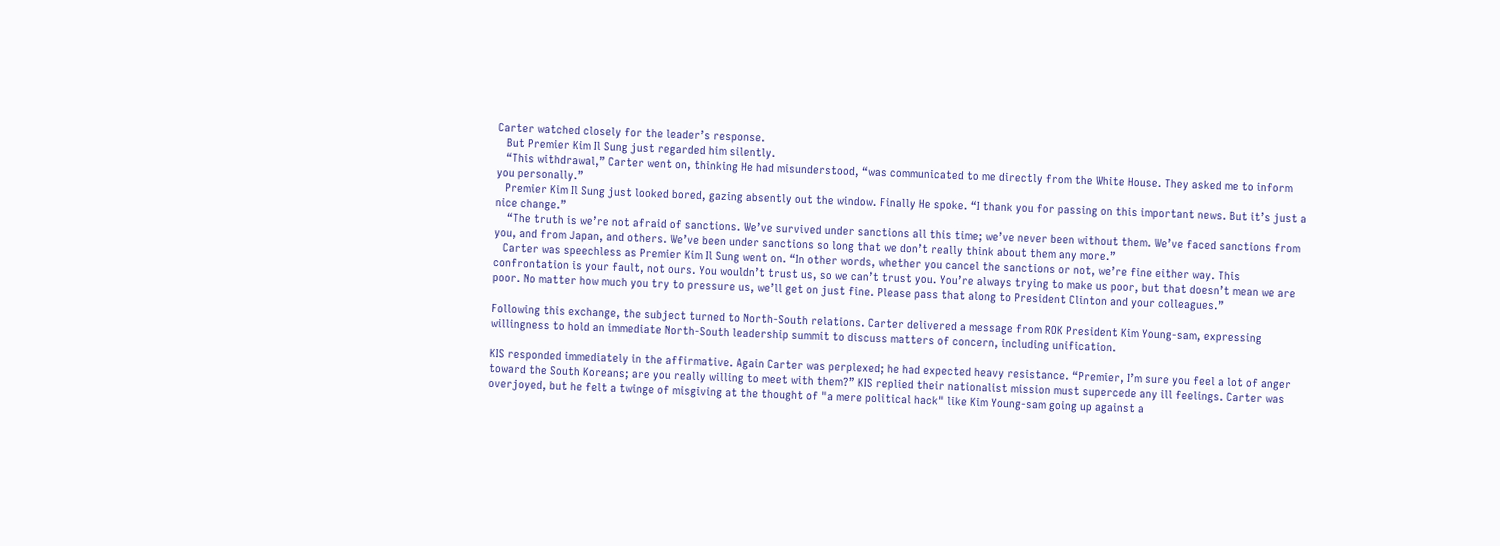Carter watched closely for the leader’s response.
   But Premier Kim Il Sung just regarded him silently.
   “This withdrawal,” Carter went on, thinking He had misunderstood, “was communicated to me directly from the White House. They asked me to inform you personally.”
   Premier Kim Il Sung just looked bored, gazing absently out the window. Finally He spoke. “I thank you for passing on this important news. But it’s just a nice change.”
    “The truth is we’re not afraid of sanctions. We’ve survived under sanctions all this time; we’ve never been without them. We’ve faced sanctions from you, and from Japan, and others. We’ve been under sanctions so long that we don’t really think about them any more.”
   Carter was speechless as Premier Kim Il Sung went on. “In other words, whether you cancel the sanctions or not, we’re fine either way. This confrontation is your fault, not ours. You wouldn’t trust us, so we can’t trust you. You’re always trying to make us poor, but that doesn’t mean we are poor. No matter how much you try to pressure us, we’ll get on just fine. Please pass that along to President Clinton and your colleagues.”

Following this exchange, the subject turned to North-South relations. Carter delivered a message from ROK President Kim Young-sam, expressing willingness to hold an immediate North-South leadership summit to discuss matters of concern, including unification.

KIS responded immediately in the affirmative. Again Carter was perplexed; he had expected heavy resistance. “Premier, I’m sure you feel a lot of anger toward the South Koreans; are you really willing to meet with them?” KIS replied their nationalist mission must supercede any ill feelings. Carter was overjoyed, but he felt a twinge of misgiving at the thought of "a mere political hack" like Kim Young-sam going up against a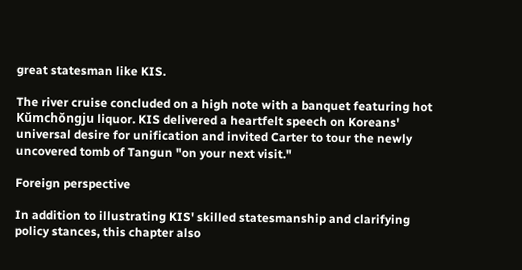great statesman like KIS.

The river cruise concluded on a high note with a banquet featuring hot Kŭmchŏngju liquor. KIS delivered a heartfelt speech on Koreans' universal desire for unification and invited Carter to tour the newly uncovered tomb of Tangun "on your next visit."

Foreign perspective

In addition to illustrating KIS' skilled statesmanship and clarifying policy stances, this chapter also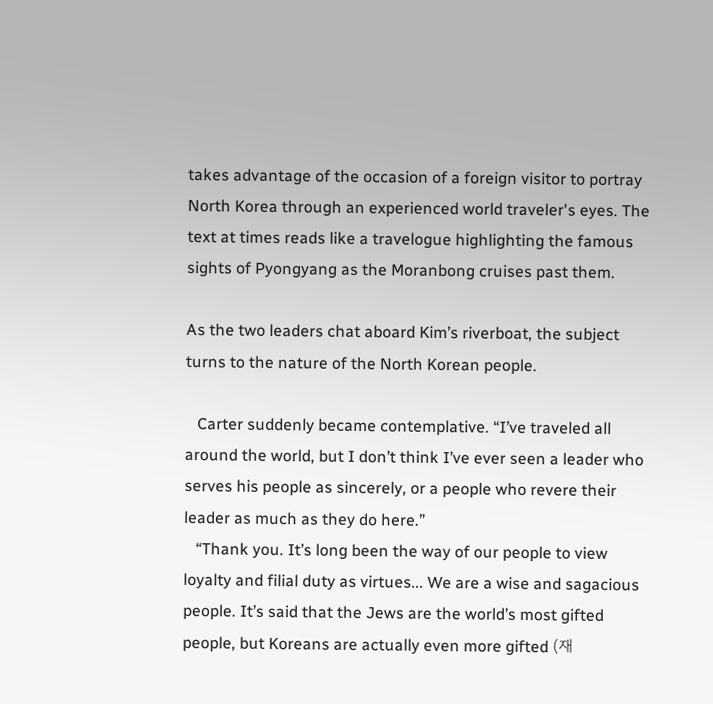takes advantage of the occasion of a foreign visitor to portray North Korea through an experienced world traveler's eyes. The text at times reads like a travelogue highlighting the famous sights of Pyongyang as the Moranbong cruises past them.

As the two leaders chat aboard Kim’s riverboat, the subject turns to the nature of the North Korean people.

   Carter suddenly became contemplative. “I’ve traveled all around the world, but I don’t think I’ve ever seen a leader who serves his people as sincerely, or a people who revere their leader as much as they do here.”
   “Thank you. It’s long been the way of our people to view loyalty and filial duty as virtues... We are a wise and sagacious people. It’s said that the Jews are the world’s most gifted people, but Koreans are actually even more gifted (재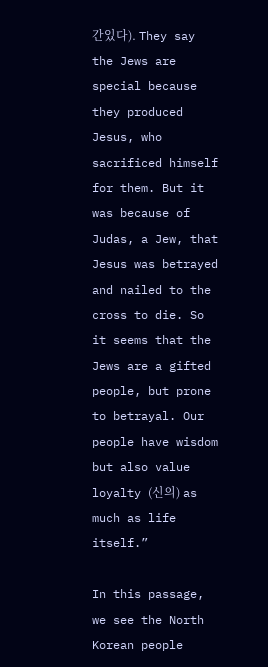간있다). They say the Jews are special because they produced Jesus, who sacrificed himself for them. But it was because of Judas, a Jew, that Jesus was betrayed and nailed to the cross to die. So it seems that the Jews are a gifted people, but prone to betrayal. Our people have wisdom but also value loyalty (신의) as much as life itself.”

In this passage, we see the North Korean people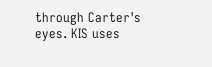through Carter's eyes. KIS uses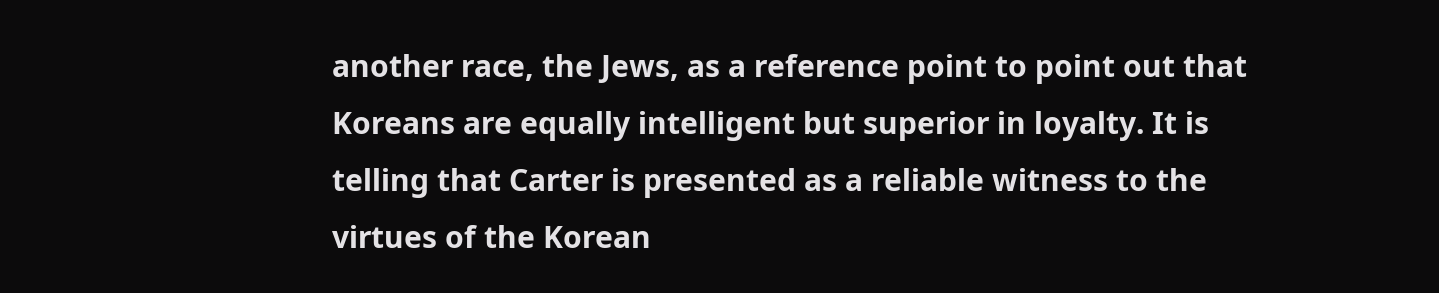another race, the Jews, as a reference point to point out that Koreans are equally intelligent but superior in loyalty. It is telling that Carter is presented as a reliable witness to the virtues of the Korean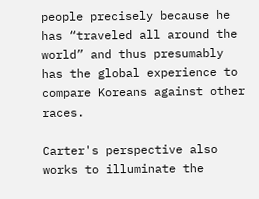people precisely because he has “traveled all around the world” and thus presumably has the global experience to compare Koreans against other races.

Carter's perspective also works to illuminate the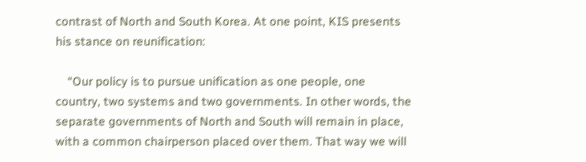contrast of North and South Korea. At one point, KIS presents his stance on reunification:

    “Our policy is to pursue unification as one people, one country, two systems and two governments. In other words, the separate governments of North and South will remain in place, with a common chairperson placed over them. That way we will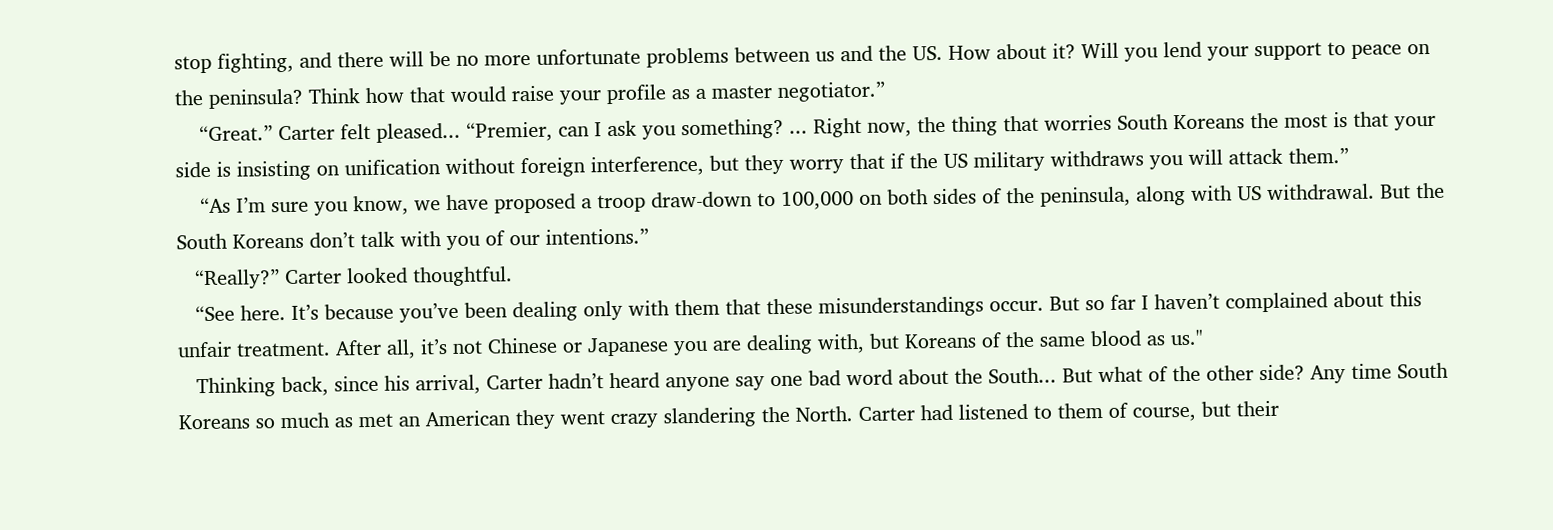stop fighting, and there will be no more unfortunate problems between us and the US. How about it? Will you lend your support to peace on the peninsula? Think how that would raise your profile as a master negotiator.”
    “Great.” Carter felt pleased... “Premier, can I ask you something? ... Right now, the thing that worries South Koreans the most is that your side is insisting on unification without foreign interference, but they worry that if the US military withdraws you will attack them.”
    “As I’m sure you know, we have proposed a troop draw-down to 100,000 on both sides of the peninsula, along with US withdrawal. But the South Koreans don’t talk with you of our intentions.”
   “Really?” Carter looked thoughtful.
   “See here. It’s because you’ve been dealing only with them that these misunderstandings occur. But so far I haven’t complained about this unfair treatment. After all, it’s not Chinese or Japanese you are dealing with, but Koreans of the same blood as us."
   Thinking back, since his arrival, Carter hadn’t heard anyone say one bad word about the South... But what of the other side? Any time South Koreans so much as met an American they went crazy slandering the North. Carter had listened to them of course, but their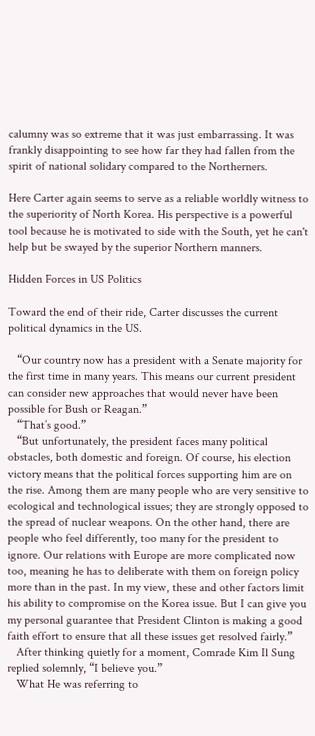calumny was so extreme that it was just embarrassing. It was frankly disappointing to see how far they had fallen from the spirit of national solidary compared to the Northerners.

Here Carter again seems to serve as a reliable worldly witness to the superiority of North Korea. His perspective is a powerful tool because he is motivated to side with the South, yet he can't help but be swayed by the superior Northern manners.

Hidden Forces in US Politics

Toward the end of their ride, Carter discusses the current political dynamics in the US.

   “Our country now has a president with a Senate majority for the first time in many years. This means our current president can consider new approaches that would never have been possible for Bush or Reagan.”
   “That’s good.”
   “But unfortunately, the president faces many political obstacles, both domestic and foreign. Of course, his election victory means that the political forces supporting him are on the rise. Among them are many people who are very sensitive to ecological and technological issues; they are strongly opposed to the spread of nuclear weapons. On the other hand, there are people who feel differently, too many for the president to ignore. Our relations with Europe are more complicated now too, meaning he has to deliberate with them on foreign policy more than in the past. In my view, these and other factors limit his ability to compromise on the Korea issue. But I can give you my personal guarantee that President Clinton is making a good faith effort to ensure that all these issues get resolved fairly.”
   After thinking quietly for a moment, Comrade Kim Il Sung replied solemnly, “I believe you.”
   What He was referring to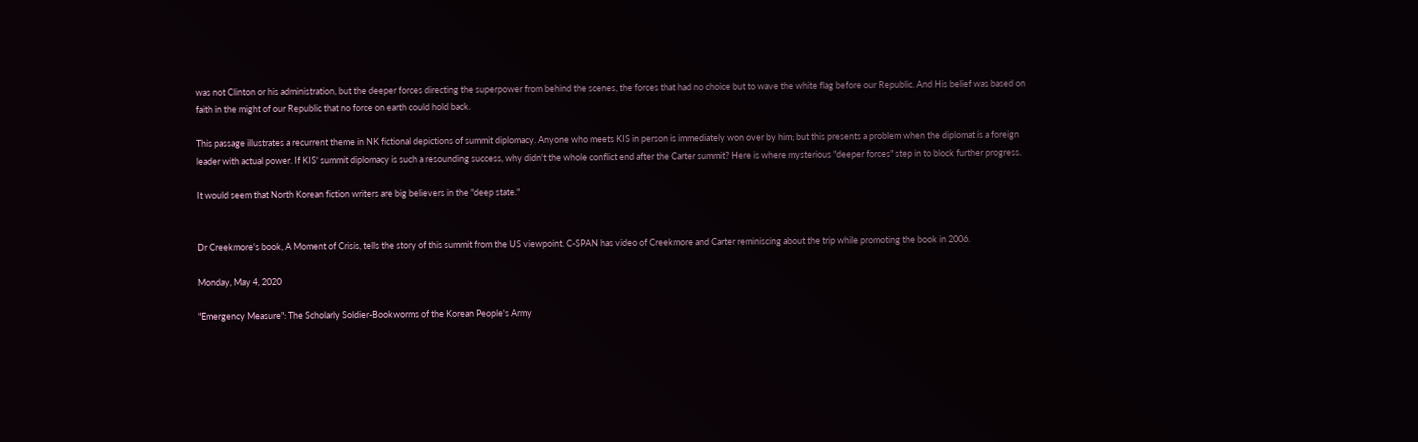was not Clinton or his administration, but the deeper forces directing the superpower from behind the scenes, the forces that had no choice but to wave the white flag before our Republic. And His belief was based on faith in the might of our Republic that no force on earth could hold back.

This passage illustrates a recurrent theme in NK fictional depictions of summit diplomacy. Anyone who meets KIS in person is immediately won over by him; but this presents a problem when the diplomat is a foreign leader with actual power. If KIS' summit diplomacy is such a resounding success, why didn't the whole conflict end after the Carter summit? Here is where mysterious "deeper forces" step in to block further progress.

It would seem that North Korean fiction writers are big believers in the "deep state."


Dr Creekmore's book, A Moment of Crisis, tells the story of this summit from the US viewpoint. C-SPAN has video of Creekmore and Carter reminiscing about the trip while promoting the book in 2006.

Monday, May 4, 2020

"Emergency Measure": The Scholarly Soldier-Bookworms of the Korean People's Army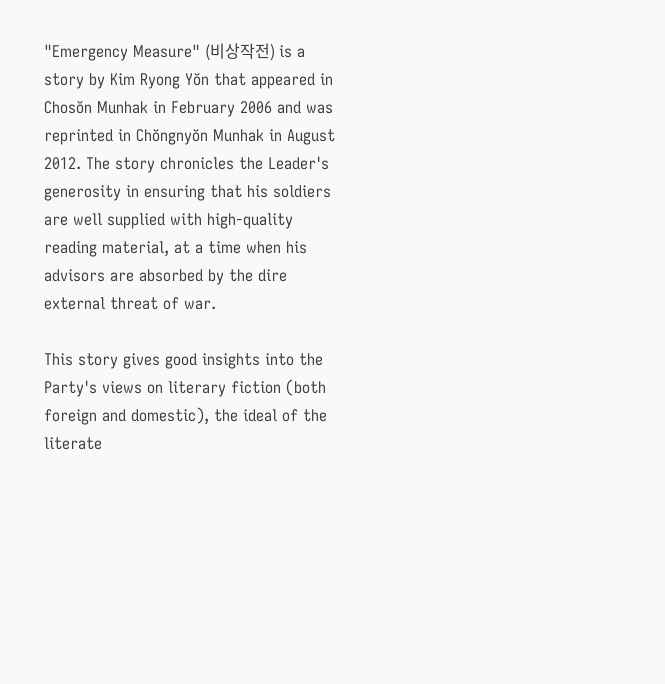"Emergency Measure" (비상작전) is a story by Kim Ryong Yŏn that appeared in Chosŏn Munhak in February 2006 and was reprinted in Chŏngnyŏn Munhak in August 2012. The story chronicles the Leader's generosity in ensuring that his soldiers are well supplied with high-quality reading material, at a time when his advisors are absorbed by the dire external threat of war.

This story gives good insights into the Party's views on literary fiction (both foreign and domestic), the ideal of the literate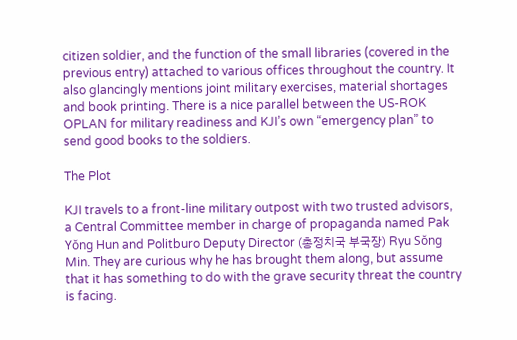citizen soldier, and the function of the small libraries (covered in the previous entry) attached to various offices throughout the country. It also glancingly mentions joint military exercises, material shortages and book printing. There is a nice parallel between the US-ROK OPLAN for military readiness and KJI’s own “emergency plan” to send good books to the soldiers.

The Plot

KJI travels to a front-line military outpost with two trusted advisors, a Central Committee member in charge of propaganda named Pak Yŏng Hun and Politburo Deputy Director (총정치국 부국장) Ryu Sŏng Min. They are curious why he has brought them along, but assume that it has something to do with the grave security threat the country is facing.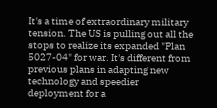It's a time of extraordinary military tension. The US is pulling out all the stops to realize its expanded "Plan 5027-04" for war. It's different from previous plans in adapting new technology and speedier deployment for a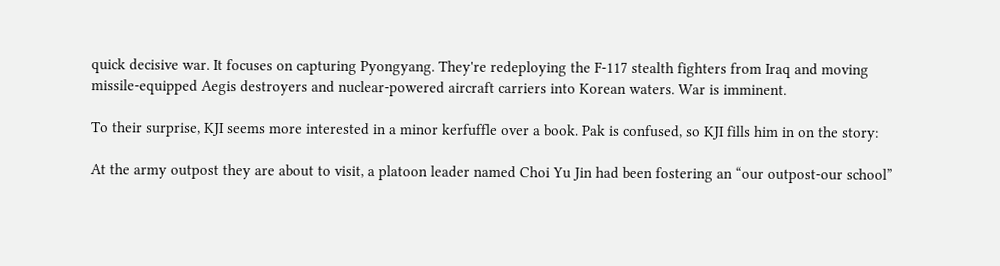quick decisive war. It focuses on capturing Pyongyang. They're redeploying the F-117 stealth fighters from Iraq and moving missile-equipped Aegis destroyers and nuclear-powered aircraft carriers into Korean waters. War is imminent.

To their surprise, KJI seems more interested in a minor kerfuffle over a book. Pak is confused, so KJI fills him in on the story:

At the army outpost they are about to visit, a platoon leader named Choi Yu Jin had been fostering an “our outpost-our school”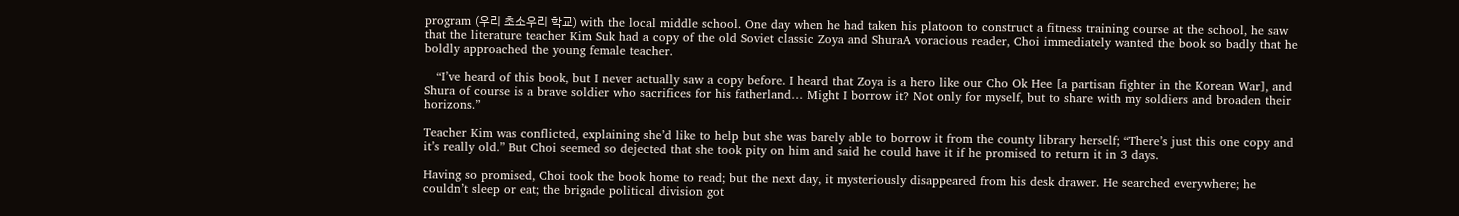program (우리 초소우리 학교) with the local middle school. One day when he had taken his platoon to construct a fitness training course at the school, he saw that the literature teacher Kim Suk had a copy of the old Soviet classic Zoya and ShuraA voracious reader, Choi immediately wanted the book so badly that he boldly approached the young female teacher.

   “I’ve heard of this book, but I never actually saw a copy before. I heard that Zoya is a hero like our Cho Ok Hee [a partisan fighter in the Korean War], and Shura of course is a brave soldier who sacrifices for his fatherland… Might I borrow it? Not only for myself, but to share with my soldiers and broaden their horizons.”

Teacher Kim was conflicted, explaining she’d like to help but she was barely able to borrow it from the county library herself; “There’s just this one copy and it’s really old.” But Choi seemed so dejected that she took pity on him and said he could have it if he promised to return it in 3 days.

Having so promised, Choi took the book home to read; but the next day, it mysteriously disappeared from his desk drawer. He searched everywhere; he couldn’t sleep or eat; the brigade political division got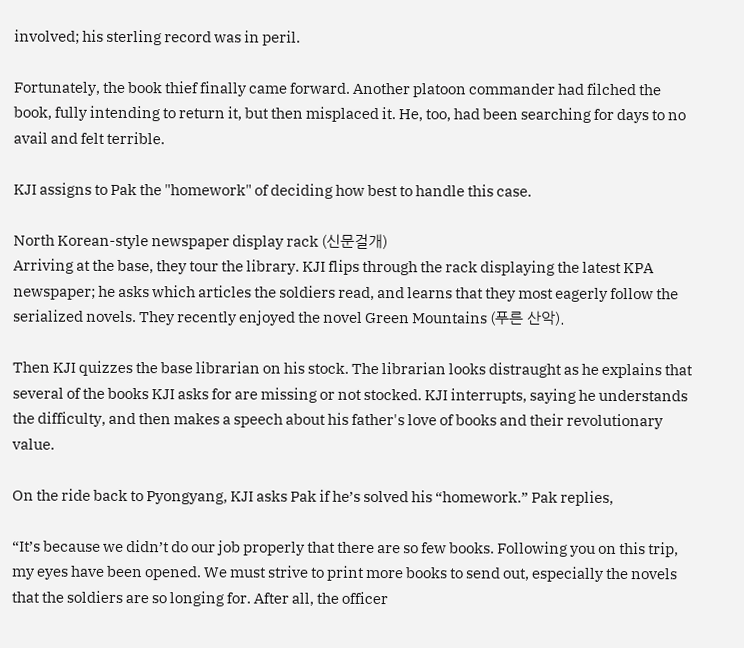involved; his sterling record was in peril.

Fortunately, the book thief finally came forward. Another platoon commander had filched the book, fully intending to return it, but then misplaced it. He, too, had been searching for days to no avail and felt terrible.

KJI assigns to Pak the "homework" of deciding how best to handle this case.

North Korean-style newspaper display rack (신문걸개)
Arriving at the base, they tour the library. KJI flips through the rack displaying the latest KPA newspaper; he asks which articles the soldiers read, and learns that they most eagerly follow the serialized novels. They recently enjoyed the novel Green Mountains (푸른 산악).

Then KJI quizzes the base librarian on his stock. The librarian looks distraught as he explains that several of the books KJI asks for are missing or not stocked. KJI interrupts, saying he understands the difficulty, and then makes a speech about his father's love of books and their revolutionary value.

On the ride back to Pyongyang, KJI asks Pak if he’s solved his “homework.” Pak replies,

“It’s because we didn’t do our job properly that there are so few books. Following you on this trip, my eyes have been opened. We must strive to print more books to send out, especially the novels that the soldiers are so longing for. After all, the officer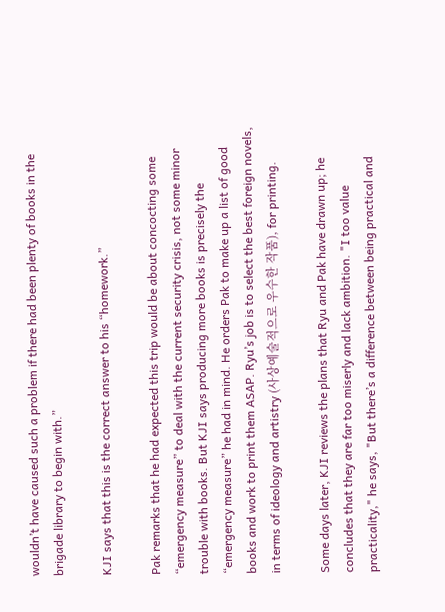wouldn’t have caused such a problem if there had been plenty of books in the brigade library to begin with.”

KJI says that this is the correct answer to his “homework.”

Pak remarks that he had expected this trip would be about concocting some “emergency measure” to deal with the current security crisis, not some minor trouble with books. But KJI says producing more books is precisely the “emergency measure” he had in mind. He orders Pak to make up a list of good books and work to print them ASAP. Ryu’s job is to select the best foreign novels, in terms of ideology and artistry (사상예술적으로 우수한 작품), for printing.

Some days later, KJI reviews the plans that Ryu and Pak have drawn up; he concludes that they are far too miserly and lack ambition. "I too value practicality," he says, "But there’s a difference between being practical and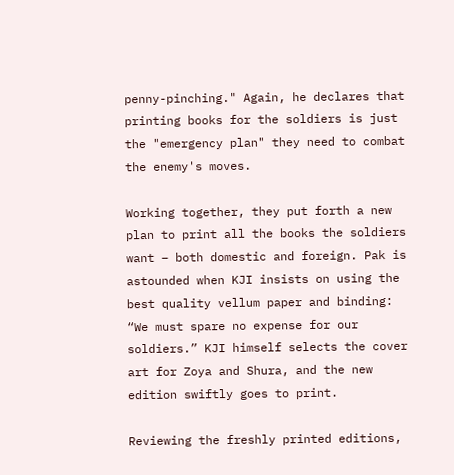penny-pinching." Again, he declares that printing books for the soldiers is just the "emergency plan" they need to combat the enemy's moves.

Working together, they put forth a new plan to print all the books the soldiers want – both domestic and foreign. Pak is astounded when KJI insists on using the best quality vellum paper and binding: “We must spare no expense for our soldiers.” KJI himself selects the cover art for Zoya and Shura, and the new edition swiftly goes to print.

Reviewing the freshly printed editions,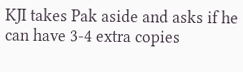KJI takes Pak aside and asks if he can have 3-4 extra copies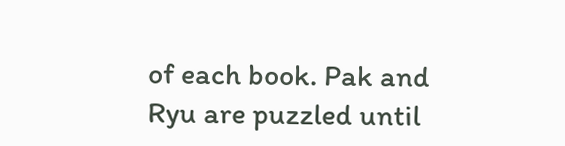of each book. Pak and Ryu are puzzled until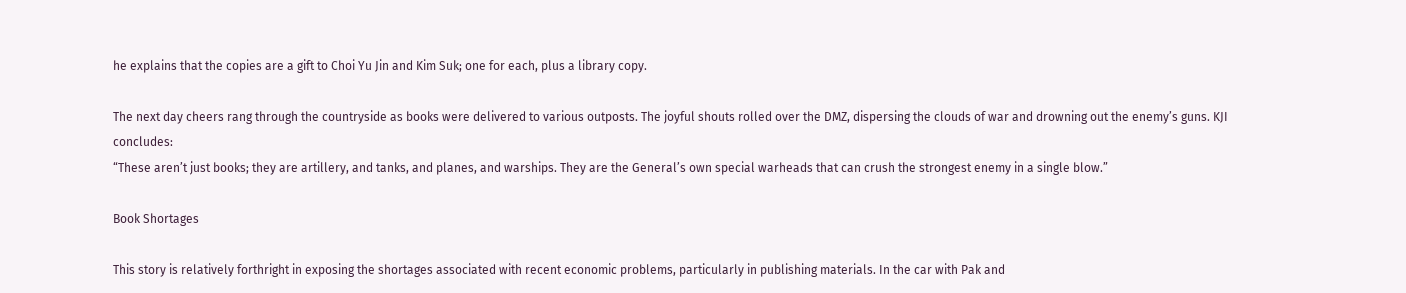he explains that the copies are a gift to Choi Yu Jin and Kim Suk; one for each, plus a library copy.

The next day cheers rang through the countryside as books were delivered to various outposts. The joyful shouts rolled over the DMZ, dispersing the clouds of war and drowning out the enemy’s guns. KJI concludes:
“These aren’t just books; they are artillery, and tanks, and planes, and warships. They are the General’s own special warheads that can crush the strongest enemy in a single blow.”

Book Shortages

This story is relatively forthright in exposing the shortages associated with recent economic problems, particularly in publishing materials. In the car with Pak and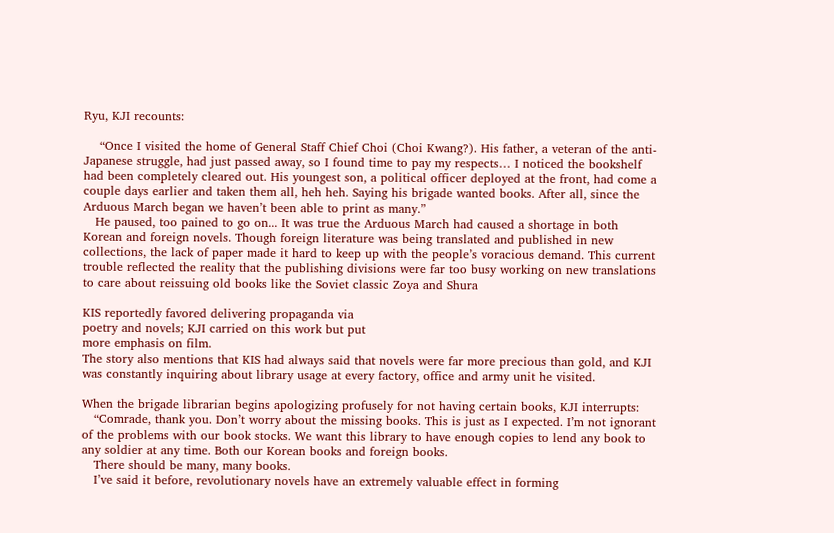Ryu, KJI recounts:

    “Once I visited the home of General Staff Chief Choi (Choi Kwang?). His father, a veteran of the anti-Japanese struggle, had just passed away, so I found time to pay my respects… I noticed the bookshelf had been completely cleared out. His youngest son, a political officer deployed at the front, had come a couple days earlier and taken them all, heh heh. Saying his brigade wanted books. After all, since the Arduous March began we haven’t been able to print as many.”
   He paused, too pained to go on... It was true the Arduous March had caused a shortage in both Korean and foreign novels. Though foreign literature was being translated and published in new collections, the lack of paper made it hard to keep up with the people’s voracious demand. This current trouble reflected the reality that the publishing divisions were far too busy working on new translations to care about reissuing old books like the Soviet classic Zoya and Shura

KIS reportedly favored delivering propaganda via
poetry and novels; KJI carried on this work but put
more emphasis on film.
The story also mentions that KIS had always said that novels were far more precious than gold, and KJI was constantly inquiring about library usage at every factory, office and army unit he visited.

When the brigade librarian begins apologizing profusely for not having certain books, KJI interrupts:
   “Comrade, thank you. Don’t worry about the missing books. This is just as I expected. I’m not ignorant of the problems with our book stocks. We want this library to have enough copies to lend any book to any soldier at any time. Both our Korean books and foreign books.
   There should be many, many books.
   I’ve said it before, revolutionary novels have an extremely valuable effect in forming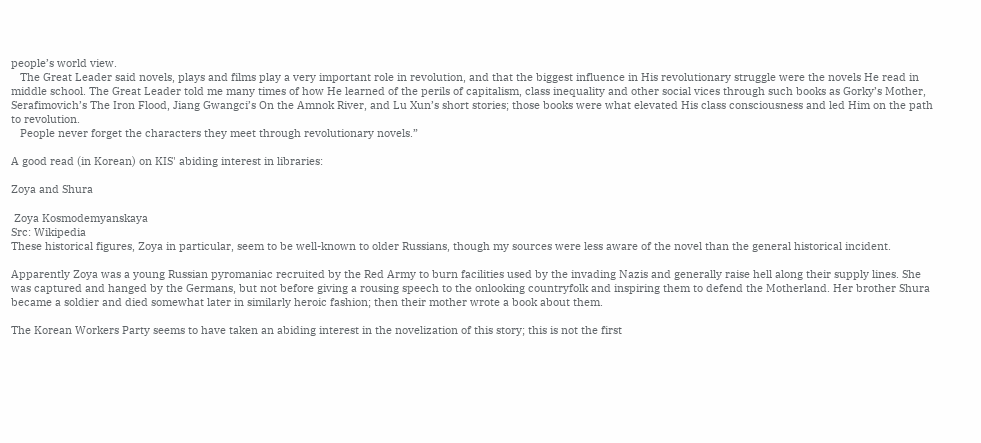people’s world view.
   The Great Leader said novels, plays and films play a very important role in revolution, and that the biggest influence in His revolutionary struggle were the novels He read in middle school. The Great Leader told me many times of how He learned of the perils of capitalism, class inequality and other social vices through such books as Gorky’s Mother, Serafimovich’s The Iron Flood, Jiang Gwangci’s On the Amnok River, and Lu Xun’s short stories; those books were what elevated His class consciousness and led Him on the path to revolution.
   People never forget the characters they meet through revolutionary novels.”

A good read (in Korean) on KIS' abiding interest in libraries:

Zoya and Shura

 Zoya Kosmodemyanskaya
Src: Wikipedia
These historical figures, Zoya in particular, seem to be well-known to older Russians, though my sources were less aware of the novel than the general historical incident.

Apparently Zoya was a young Russian pyromaniac recruited by the Red Army to burn facilities used by the invading Nazis and generally raise hell along their supply lines. She was captured and hanged by the Germans, but not before giving a rousing speech to the onlooking countryfolk and inspiring them to defend the Motherland. Her brother Shura became a soldier and died somewhat later in similarly heroic fashion; then their mother wrote a book about them.

The Korean Workers Party seems to have taken an abiding interest in the novelization of this story; this is not the first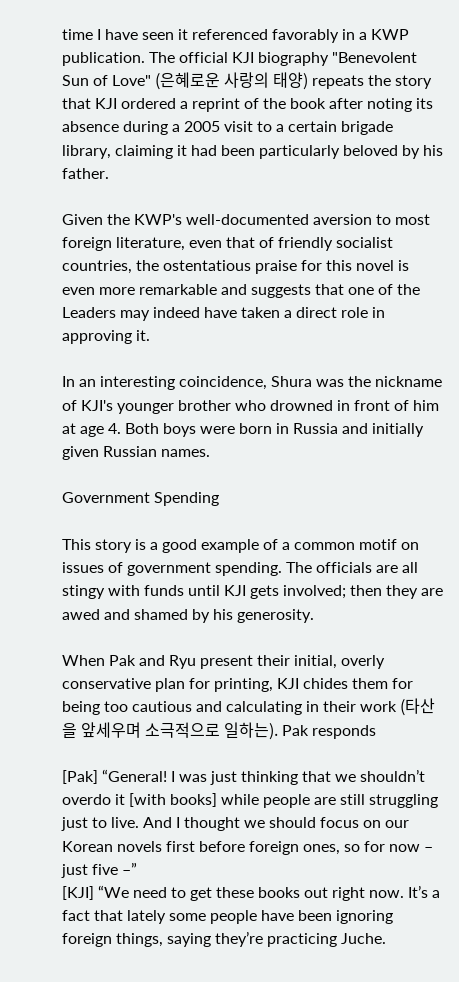time I have seen it referenced favorably in a KWP publication. The official KJI biography "Benevolent Sun of Love" (은혜로운 사랑의 태양) repeats the story that KJI ordered a reprint of the book after noting its absence during a 2005 visit to a certain brigade library, claiming it had been particularly beloved by his father.

Given the KWP's well-documented aversion to most foreign literature, even that of friendly socialist countries, the ostentatious praise for this novel is even more remarkable and suggests that one of the Leaders may indeed have taken a direct role in approving it.

In an interesting coincidence, Shura was the nickname of KJI's younger brother who drowned in front of him at age 4. Both boys were born in Russia and initially given Russian names.

Government Spending

This story is a good example of a common motif on issues of government spending. The officials are all stingy with funds until KJI gets involved; then they are awed and shamed by his generosity.

When Pak and Ryu present their initial, overly conservative plan for printing, KJI chides them for being too cautious and calculating in their work (타산을 앞세우며 소극적으로 일하는). Pak responds

[Pak] “General! I was just thinking that we shouldn’t overdo it [with books] while people are still struggling just to live. And I thought we should focus on our Korean novels first before foreign ones, so for now – just five –”
[KJI] “We need to get these books out right now. It’s a fact that lately some people have been ignoring foreign things, saying they’re practicing Juche.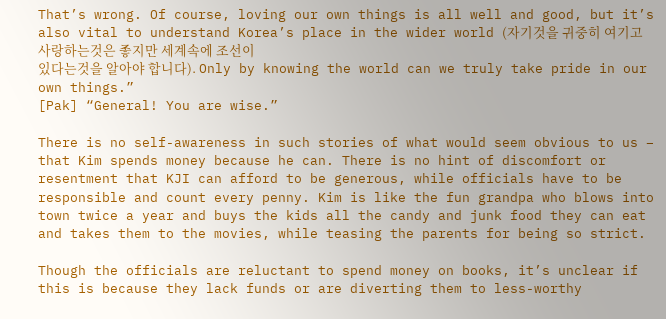That’s wrong. Of course, loving our own things is all well and good, but it’s also vital to understand Korea’s place in the wider world (자기것을 귀중히 여기고 사랑하는것은 좋지만 세계속에 조선이
있다는것을 알아야 합니다). Only by knowing the world can we truly take pride in our own things.”
[Pak] “General! You are wise.”

There is no self-awareness in such stories of what would seem obvious to us – that Kim spends money because he can. There is no hint of discomfort or resentment that KJI can afford to be generous, while officials have to be responsible and count every penny. Kim is like the fun grandpa who blows into town twice a year and buys the kids all the candy and junk food they can eat and takes them to the movies, while teasing the parents for being so strict.

Though the officials are reluctant to spend money on books, it’s unclear if this is because they lack funds or are diverting them to less-worthy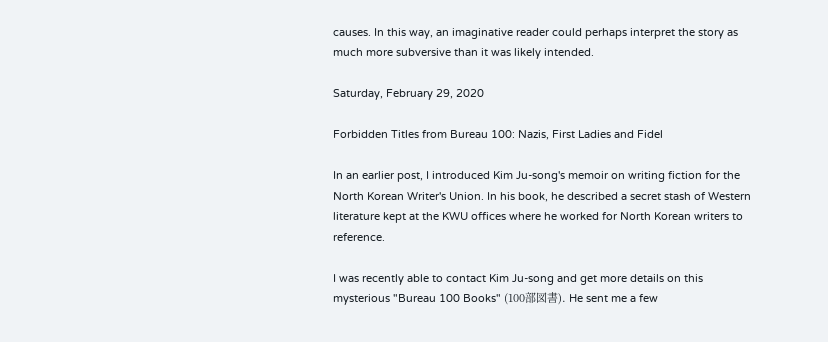causes. In this way, an imaginative reader could perhaps interpret the story as much more subversive than it was likely intended.

Saturday, February 29, 2020

Forbidden Titles from Bureau 100: Nazis, First Ladies and Fidel

In an earlier post, I introduced Kim Ju-song's memoir on writing fiction for the North Korean Writer's Union. In his book, he described a secret stash of Western literature kept at the KWU offices where he worked for North Korean writers to reference.

I was recently able to contact Kim Ju-song and get more details on this mysterious "Bureau 100 Books" (100部図書). He sent me a few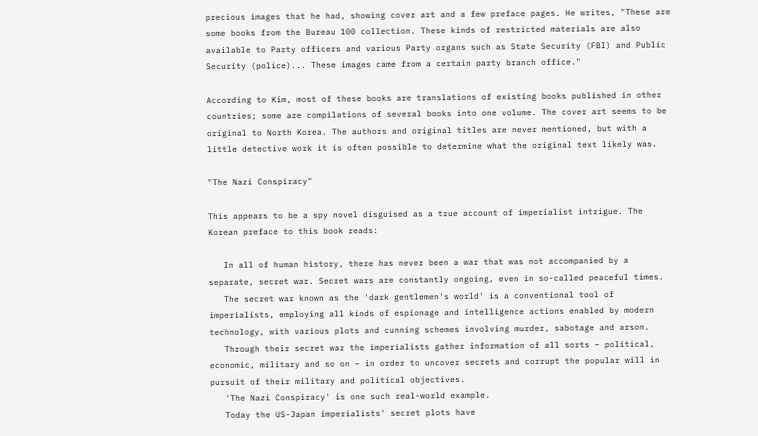precious images that he had, showing cover art and a few preface pages. He writes, "These are some books from the Bureau 100 collection. These kinds of restricted materials are also available to Party officers and various Party organs such as State Security (FBI) and Public Security (police)... These images came from a certain party branch office."

According to Kim, most of these books are translations of existing books published in other countries; some are compilations of several books into one volume. The cover art seems to be original to North Korea. The authors and original titles are never mentioned, but with a little detective work it is often possible to determine what the original text likely was.

"The Nazi Conspiracy"

This appears to be a spy novel disguised as a true account of imperialist intrigue. The Korean preface to this book reads:

   In all of human history, there has never been a war that was not accompanied by a separate, secret war. Secret wars are constantly ongoing, even in so-called peaceful times.
   The secret war known as the 'dark gentlemen's world' is a conventional tool of imperialists, employing all kinds of espionage and intelligence actions enabled by modern technology, with various plots and cunning schemes involving murder, sabotage and arson.
   Through their secret war the imperialists gather information of all sorts – political, economic, military and so on – in order to uncover secrets and corrupt the popular will in pursuit of their military and political objectives.
   'The Nazi Conspiracy' is one such real-world example.
   Today the US-Japan imperialists' secret plots have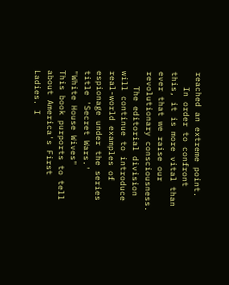reached an extreme point.
   In order to confront this, it is more vital than ever that we raise our revolutionary consciousness.
   The editorial division will continue to introduce real-world examples of espionage under the series title 'Secret Wars.'
"White House Wives"
This book purports to tell about America's First Ladies. I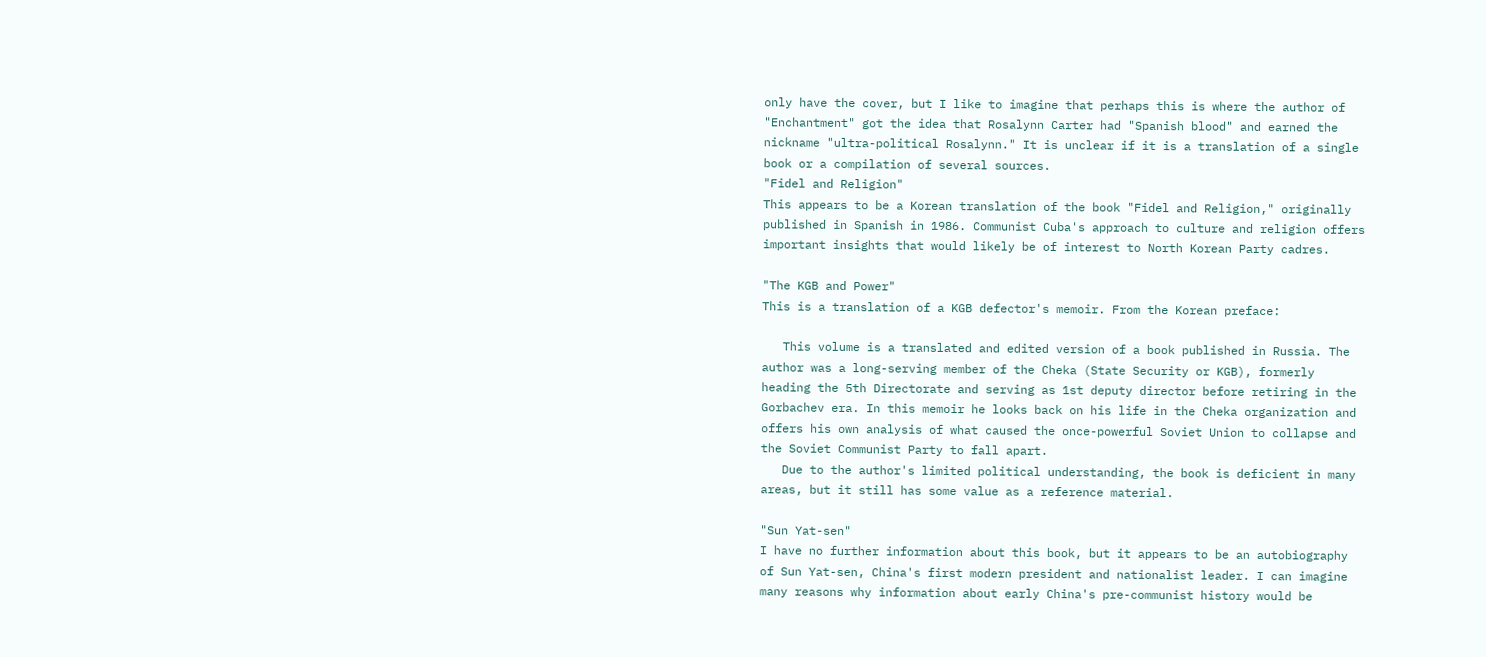only have the cover, but I like to imagine that perhaps this is where the author of "Enchantment" got the idea that Rosalynn Carter had "Spanish blood" and earned the nickname "ultra-political Rosalynn." It is unclear if it is a translation of a single book or a compilation of several sources.
"Fidel and Religion"
This appears to be a Korean translation of the book "Fidel and Religion," originally published in Spanish in 1986. Communist Cuba's approach to culture and religion offers important insights that would likely be of interest to North Korean Party cadres.

"The KGB and Power"
This is a translation of a KGB defector's memoir. From the Korean preface:

   This volume is a translated and edited version of a book published in Russia. The author was a long-serving member of the Cheka (State Security or KGB), formerly heading the 5th Directorate and serving as 1st deputy director before retiring in the Gorbachev era. In this memoir he looks back on his life in the Cheka organization and offers his own analysis of what caused the once-powerful Soviet Union to collapse and the Soviet Communist Party to fall apart.
   Due to the author's limited political understanding, the book is deficient in many areas, but it still has some value as a reference material.

"Sun Yat-sen"
I have no further information about this book, but it appears to be an autobiography of Sun Yat-sen, China's first modern president and nationalist leader. I can imagine many reasons why information about early China's pre-communist history would be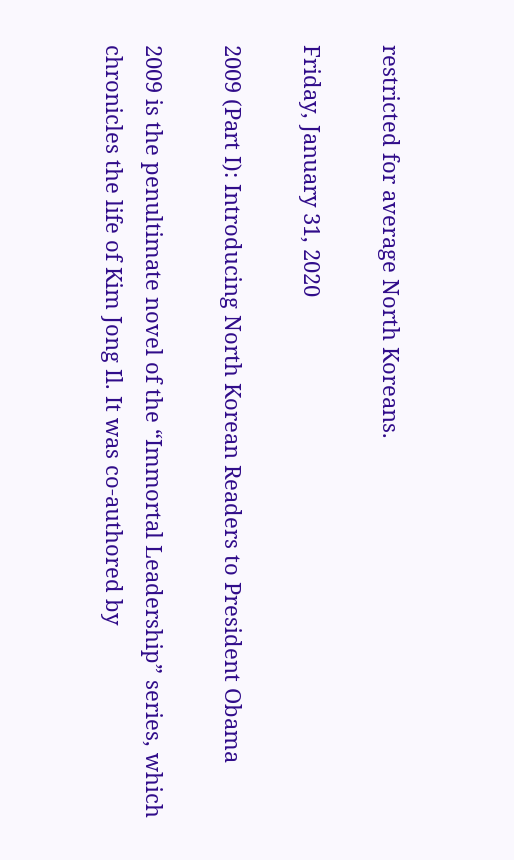restricted for average North Koreans.

Friday, January 31, 2020

2009 (Part I): Introducing North Korean Readers to President Obama

2009 is the penultimate novel of the “Immortal Leadership” series, which chronicles the life of Kim Jong Il. It was co-authored by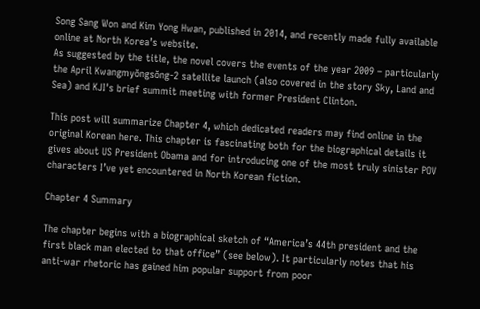Song Sang Won and Kim Yong Hwan, published in 2014, and recently made fully available online at North Korea’s website.
As suggested by the title, the novel covers the events of the year 2009 – particularly the April Kwangmyŏngsŏng-2 satellite launch (also covered in the story Sky, Land and Sea) and KJI's brief summit meeting with former President Clinton.

This post will summarize Chapter 4, which dedicated readers may find online in the original Korean here. This chapter is fascinating both for the biographical details it gives about US President Obama and for introducing one of the most truly sinister POV characters I’ve yet encountered in North Korean fiction.

Chapter 4 Summary

The chapter begins with a biographical sketch of “America’s 44th president and the first black man elected to that office” (see below). It particularly notes that his anti-war rhetoric has gained him popular support from poor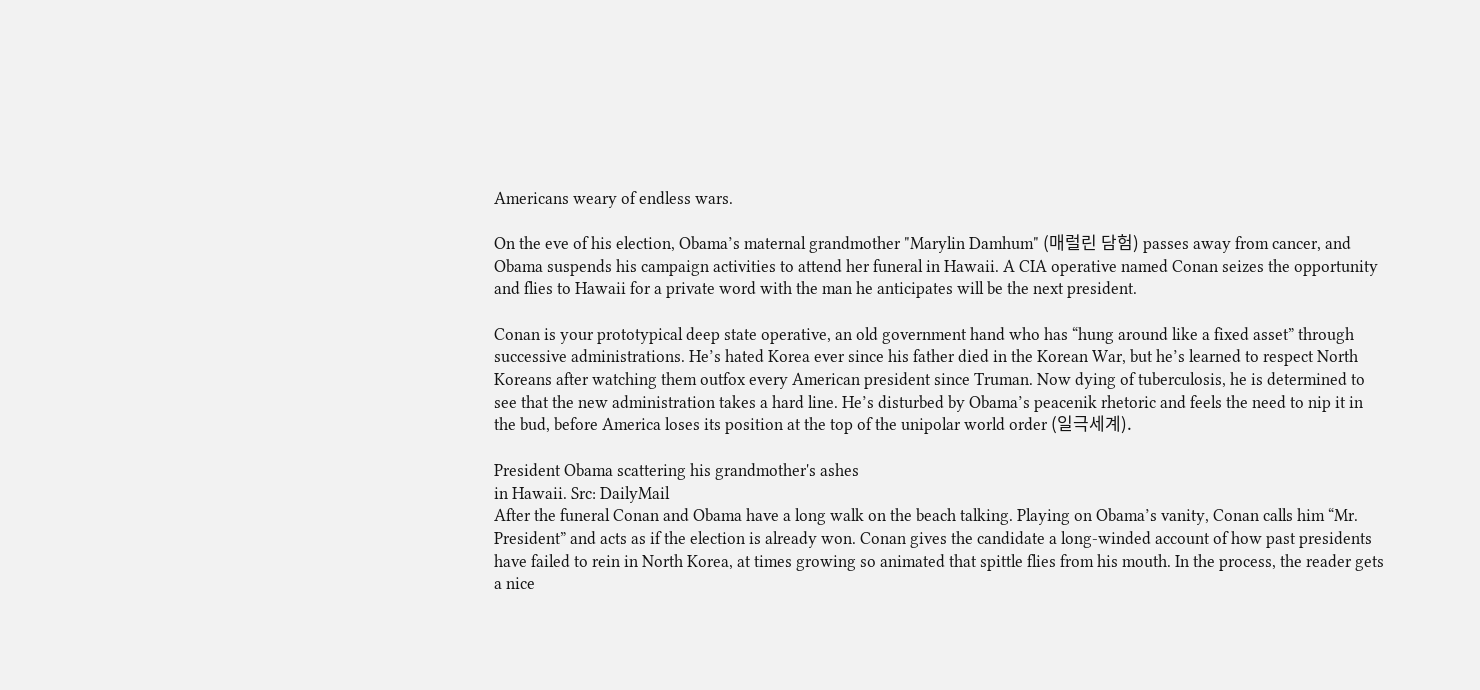Americans weary of endless wars.

On the eve of his election, Obama’s maternal grandmother "Marylin Damhum" (매럴린 담험) passes away from cancer, and Obama suspends his campaign activities to attend her funeral in Hawaii. A CIA operative named Conan seizes the opportunity and flies to Hawaii for a private word with the man he anticipates will be the next president.

Conan is your prototypical deep state operative, an old government hand who has “hung around like a fixed asset” through successive administrations. He’s hated Korea ever since his father died in the Korean War, but he’s learned to respect North Koreans after watching them outfox every American president since Truman. Now dying of tuberculosis, he is determined to see that the new administration takes a hard line. He’s disturbed by Obama’s peacenik rhetoric and feels the need to nip it in the bud, before America loses its position at the top of the unipolar world order (일극세계).

President Obama scattering his grandmother's ashes
in Hawaii. Src: DailyMail
After the funeral Conan and Obama have a long walk on the beach talking. Playing on Obama’s vanity, Conan calls him “Mr. President” and acts as if the election is already won. Conan gives the candidate a long-winded account of how past presidents have failed to rein in North Korea, at times growing so animated that spittle flies from his mouth. In the process, the reader gets a nice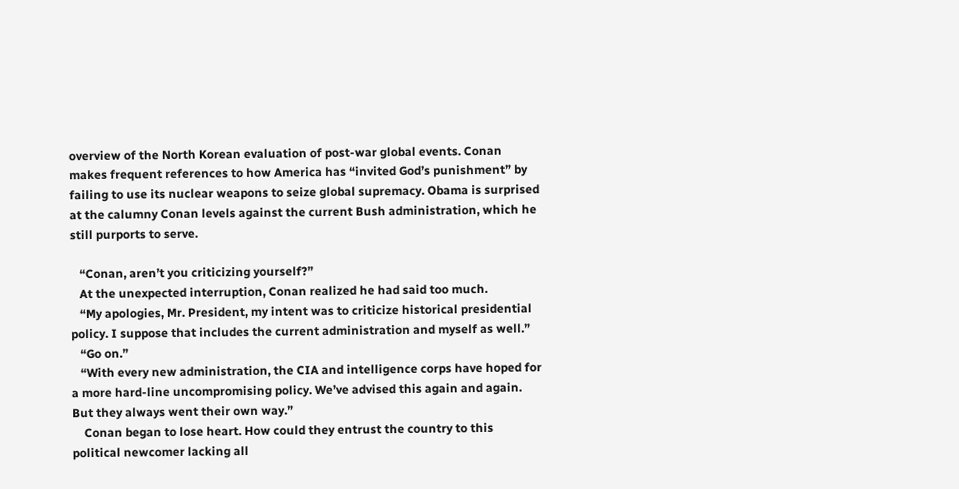overview of the North Korean evaluation of post-war global events. Conan makes frequent references to how America has “invited God’s punishment” by failing to use its nuclear weapons to seize global supremacy. Obama is surprised at the calumny Conan levels against the current Bush administration, which he still purports to serve.

   “Conan, aren’t you criticizing yourself?”
   At the unexpected interruption, Conan realized he had said too much.
   “My apologies, Mr. President, my intent was to criticize historical presidential policy. I suppose that includes the current administration and myself as well.”
   “Go on.”
   “With every new administration, the CIA and intelligence corps have hoped for a more hard-line uncompromising policy. We’ve advised this again and again. But they always went their own way.”
    Conan began to lose heart. How could they entrust the country to this political newcomer lacking all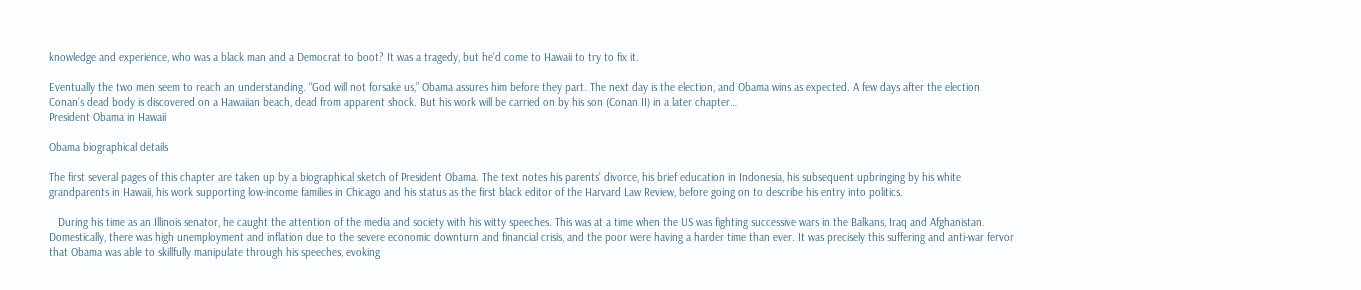knowledge and experience, who was a black man and a Democrat to boot? It was a tragedy, but he’d come to Hawaii to try to fix it.

Eventually the two men seem to reach an understanding. “God will not forsake us,” Obama assures him before they part. The next day is the election, and Obama wins as expected. A few days after the election Conan’s dead body is discovered on a Hawaiian beach, dead from apparent shock. But his work will be carried on by his son (Conan II) in a later chapter…
President Obama in Hawaii

Obama biographical details

The first several pages of this chapter are taken up by a biographical sketch of President Obama. The text notes his parents’ divorce, his brief education in Indonesia, his subsequent upbringing by his white grandparents in Hawaii, his work supporting low-income families in Chicago and his status as the first black editor of the Harvard Law Review, before going on to describe his entry into politics.

   During his time as an Illinois senator, he caught the attention of the media and society with his witty speeches. This was at a time when the US was fighting successive wars in the Balkans, Iraq and Afghanistan. Domestically, there was high unemployment and inflation due to the severe economic downturn and financial crisis, and the poor were having a harder time than ever. It was precisely this suffering and anti-war fervor that Obama was able to skillfully manipulate through his speeches, evoking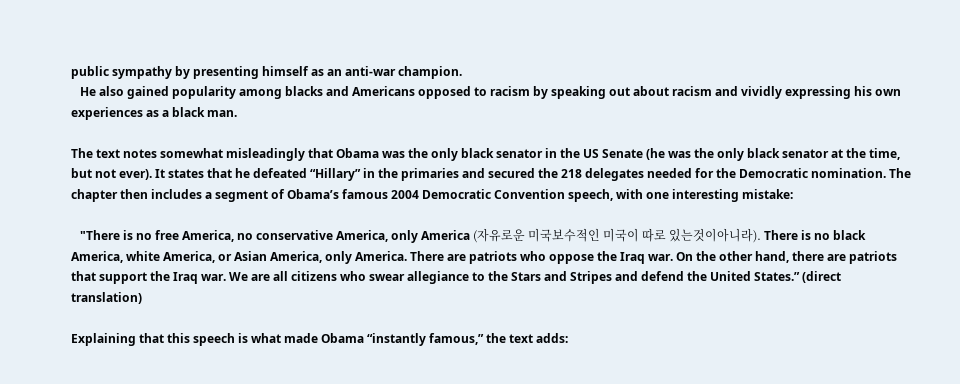public sympathy by presenting himself as an anti-war champion.
   He also gained popularity among blacks and Americans opposed to racism by speaking out about racism and vividly expressing his own experiences as a black man.

The text notes somewhat misleadingly that Obama was the only black senator in the US Senate (he was the only black senator at the time, but not ever). It states that he defeated “Hillary” in the primaries and secured the 218 delegates needed for the Democratic nomination. The chapter then includes a segment of Obama’s famous 2004 Democratic Convention speech, with one interesting mistake:

   "There is no free America, no conservative America, only America (자유로운 미국보수적인 미국이 따로 있는것이아니라). There is no black America, white America, or Asian America, only America. There are patriots who oppose the Iraq war. On the other hand, there are patriots that support the Iraq war. We are all citizens who swear allegiance to the Stars and Stripes and defend the United States.” (direct translation)

Explaining that this speech is what made Obama “instantly famous,” the text adds: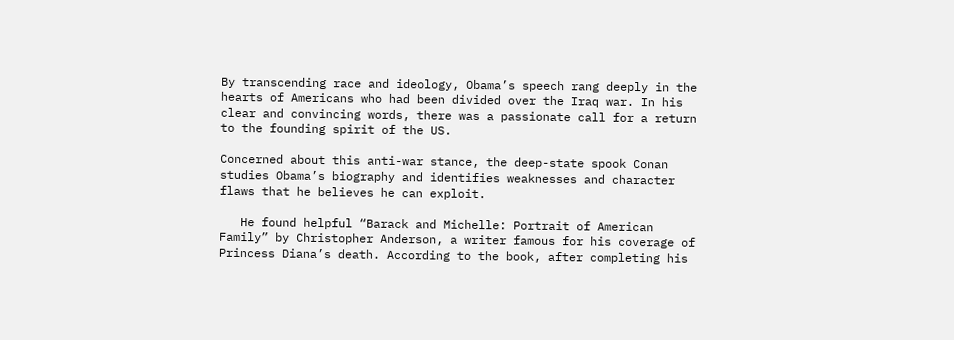By transcending race and ideology, Obama’s speech rang deeply in the hearts of Americans who had been divided over the Iraq war. In his clear and convincing words, there was a passionate call for a return to the founding spirit of the US.

Concerned about this anti-war stance, the deep-state spook Conan studies Obama’s biography and identifies weaknesses and character flaws that he believes he can exploit.

   He found helpful “Barack and Michelle: Portrait of American Family” by Christopher Anderson, a writer famous for his coverage of Princess Diana’s death. According to the book, after completing his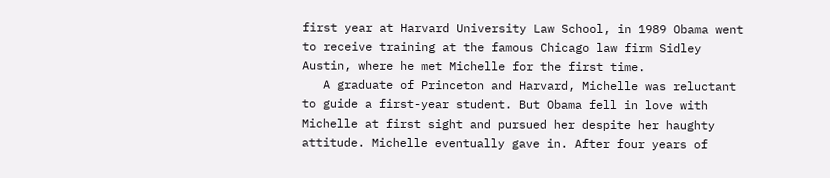first year at Harvard University Law School, in 1989 Obama went to receive training at the famous Chicago law firm Sidley Austin, where he met Michelle for the first time.
   A graduate of Princeton and Harvard, Michelle was reluctant to guide a first-year student. But Obama fell in love with Michelle at first sight and pursued her despite her haughty attitude. Michelle eventually gave in. After four years of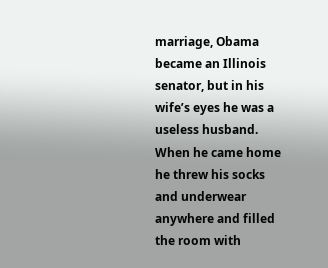marriage, Obama became an Illinois senator, but in his wife’s eyes he was a useless husband. When he came home he threw his socks and underwear anywhere and filled the room with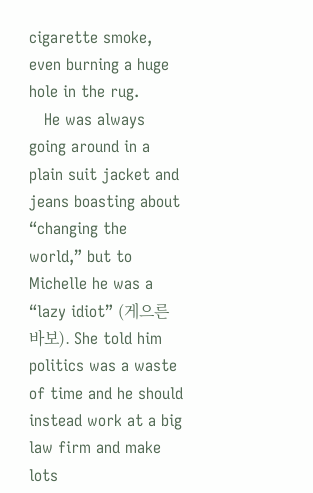cigarette smoke, even burning a huge hole in the rug.
   He was always going around in a plain suit jacket and jeans boasting about “changing the world,” but to Michelle he was a “lazy idiot” (게으른 바보). She told him politics was a waste of time and he should instead work at a big law firm and make lots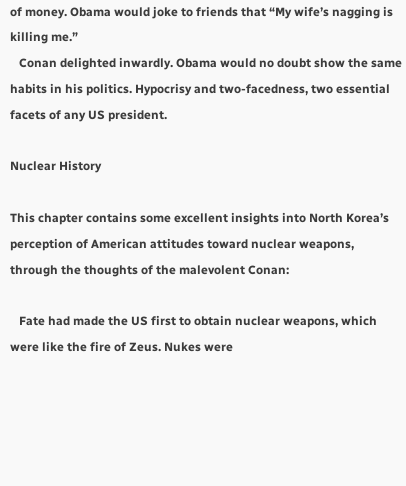of money. Obama would joke to friends that “My wife’s nagging is killing me.”
   Conan delighted inwardly. Obama would no doubt show the same habits in his politics. Hypocrisy and two-facedness, two essential facets of any US president.

Nuclear History

This chapter contains some excellent insights into North Korea’s perception of American attitudes toward nuclear weapons, through the thoughts of the malevolent Conan:

   Fate had made the US first to obtain nuclear weapons, which were like the fire of Zeus. Nukes were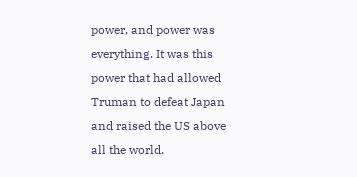power, and power was everything. It was this power that had allowed Truman to defeat Japan and raised the US above all the world.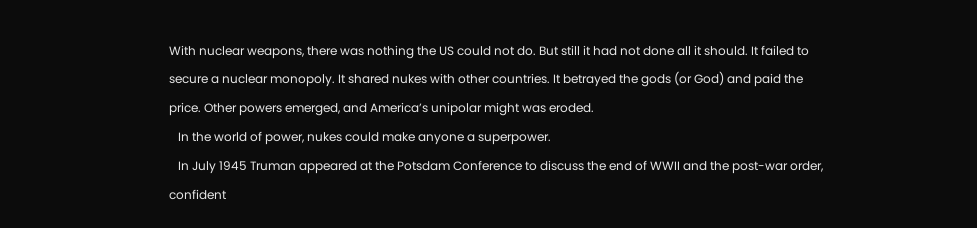With nuclear weapons, there was nothing the US could not do. But still it had not done all it should. It failed to secure a nuclear monopoly. It shared nukes with other countries. It betrayed the gods (or God) and paid the price. Other powers emerged, and America’s unipolar might was eroded.
   In the world of power, nukes could make anyone a superpower.
   In July 1945 Truman appeared at the Potsdam Conference to discuss the end of WWII and the post-war order, confident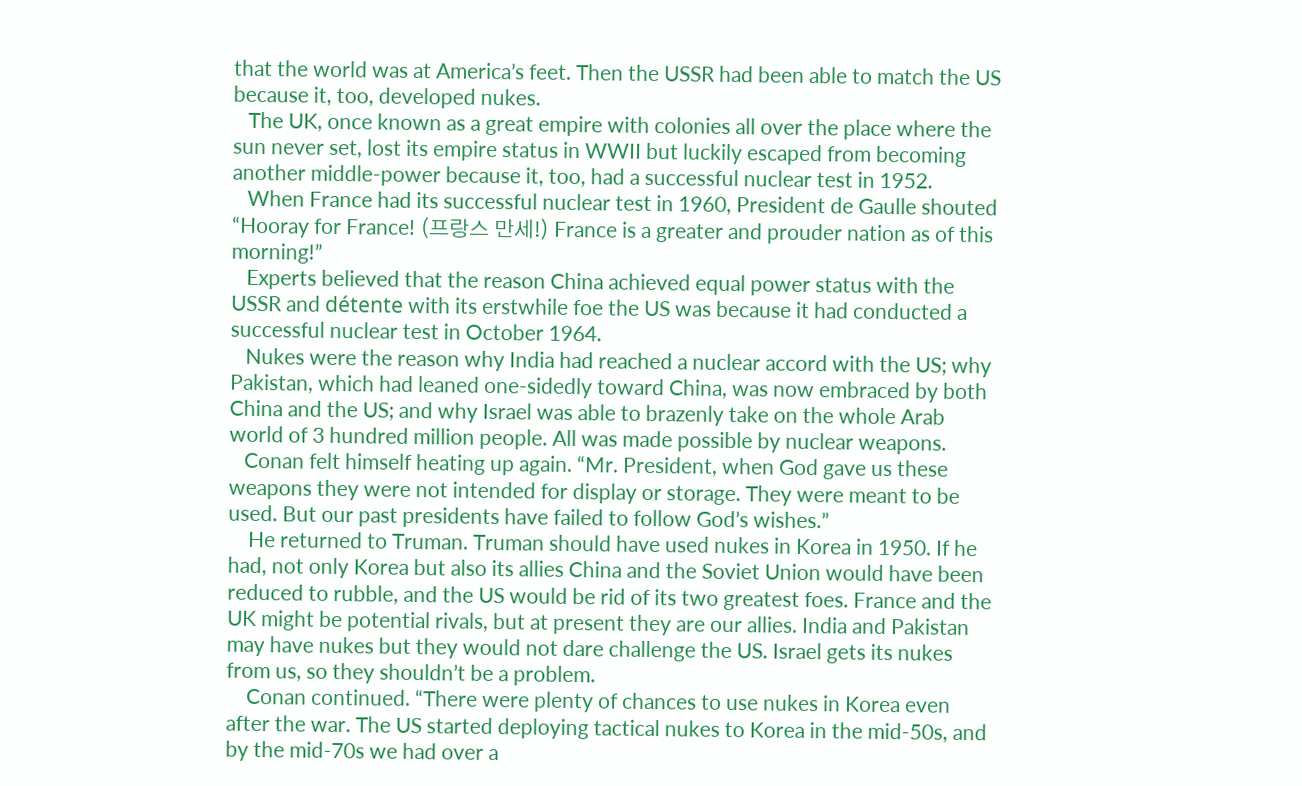that the world was at America’s feet. Then the USSR had been able to match the US because it, too, developed nukes.
   The UK, once known as a great empire with colonies all over the place where the sun never set, lost its empire status in WWII but luckily escaped from becoming another middle-power because it, too, had a successful nuclear test in 1952.
   When France had its successful nuclear test in 1960, President de Gaulle shouted “Hooray for France! (프랑스 만세!) France is a greater and prouder nation as of this morning!”
   Experts believed that the reason China achieved equal power status with the USSR and détente with its erstwhile foe the US was because it had conducted a successful nuclear test in October 1964.
   Nukes were the reason why India had reached a nuclear accord with the US; why Pakistan, which had leaned one-sidedly toward China, was now embraced by both China and the US; and why Israel was able to brazenly take on the whole Arab world of 3 hundred million people. All was made possible by nuclear weapons.
   Conan felt himself heating up again. “Mr. President, when God gave us these weapons they were not intended for display or storage. They were meant to be used. But our past presidents have failed to follow God’s wishes.”
    He returned to Truman. Truman should have used nukes in Korea in 1950. If he had, not only Korea but also its allies China and the Soviet Union would have been reduced to rubble, and the US would be rid of its two greatest foes. France and the UK might be potential rivals, but at present they are our allies. India and Pakistan may have nukes but they would not dare challenge the US. Israel gets its nukes from us, so they shouldn’t be a problem.
    Conan continued. “There were plenty of chances to use nukes in Korea even after the war. The US started deploying tactical nukes to Korea in the mid-50s, and by the mid-70s we had over a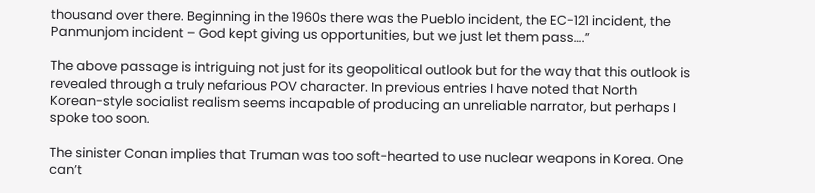thousand over there. Beginning in the 1960s there was the Pueblo incident, the EC-121 incident, the Panmunjom incident – God kept giving us opportunities, but we just let them pass….”

The above passage is intriguing not just for its geopolitical outlook but for the way that this outlook is revealed through a truly nefarious POV character. In previous entries I have noted that North Korean-style socialist realism seems incapable of producing an unreliable narrator, but perhaps I spoke too soon.

The sinister Conan implies that Truman was too soft-hearted to use nuclear weapons in Korea. One can’t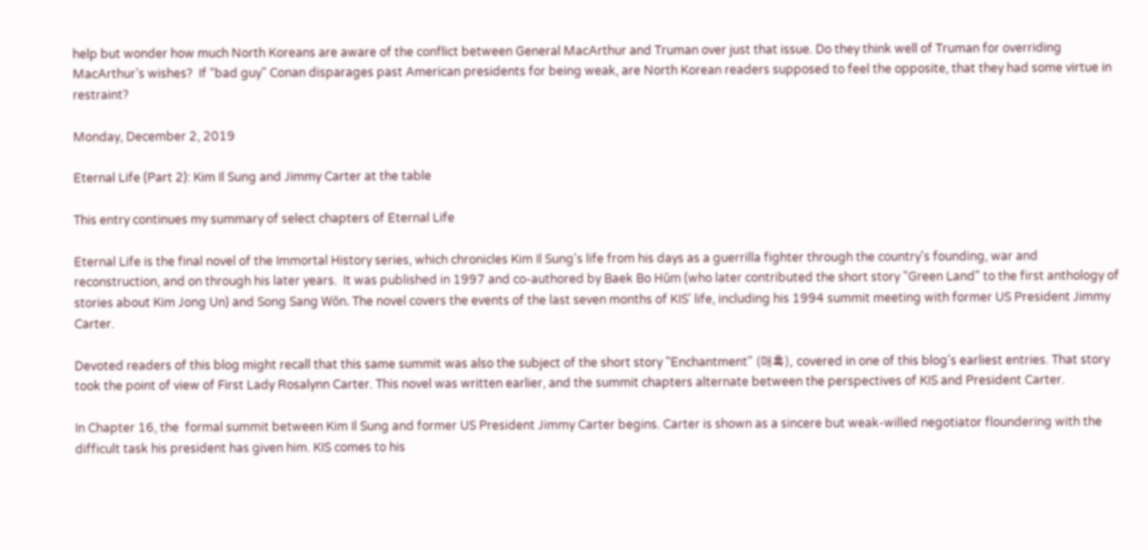help but wonder how much North Koreans are aware of the conflict between General MacArthur and Truman over just that issue. Do they think well of Truman for overriding MacArthur’s wishes?  If “bad guy" Conan disparages past American presidents for being weak, are North Korean readers supposed to feel the opposite, that they had some virtue in restraint?

Monday, December 2, 2019

Eternal Life (Part 2): Kim Il Sung and Jimmy Carter at the table

This entry continues my summary of select chapters of Eternal Life

Eternal Life is the final novel of the Immortal History series, which chronicles Kim Il Sung's life from his days as a guerrilla fighter through the country's founding, war and reconstruction, and on through his later years.  It was published in 1997 and co-authored by Baek Bo Hŭm (who later contributed the short story "Green Land" to the first anthology of stories about Kim Jong Un) and Song Sang Wŏn. The novel covers the events of the last seven months of KIS' life, including his 1994 summit meeting with former US President Jimmy Carter.

Devoted readers of this blog might recall that this same summit was also the subject of the short story "Enchantment" (매혹), covered in one of this blog's earliest entries. That story took the point of view of First Lady Rosalynn Carter. This novel was written earlier, and the summit chapters alternate between the perspectives of KIS and President Carter.

In Chapter 16, the  formal summit between Kim Il Sung and former US President Jimmy Carter begins. Carter is shown as a sincere but weak-willed negotiator floundering with the difficult task his president has given him. KIS comes to his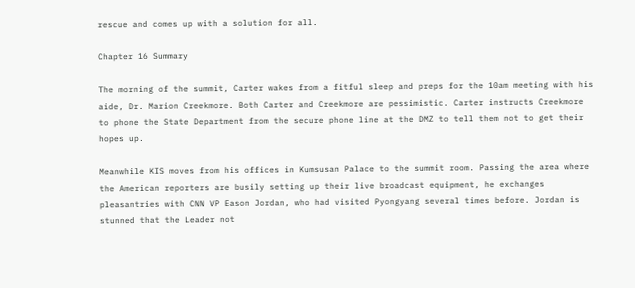rescue and comes up with a solution for all.

Chapter 16 Summary

The morning of the summit, Carter wakes from a fitful sleep and preps for the 10am meeting with his aide, Dr. Marion Creekmore. Both Carter and Creekmore are pessimistic. Carter instructs Creekmore to phone the State Department from the secure phone line at the DMZ to tell them not to get their hopes up.

Meanwhile KIS moves from his offices in Kumsusan Palace to the summit room. Passing the area where the American reporters are busily setting up their live broadcast equipment, he exchanges pleasantries with CNN VP Eason Jordan, who had visited Pyongyang several times before. Jordan is stunned that the Leader not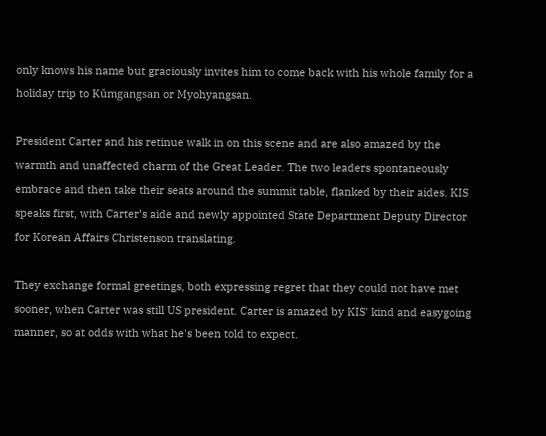only knows his name but graciously invites him to come back with his whole family for a holiday trip to Kŭmgangsan or Myohyangsan.

President Carter and his retinue walk in on this scene and are also amazed by the warmth and unaffected charm of the Great Leader. The two leaders spontaneously embrace and then take their seats around the summit table, flanked by their aides. KIS speaks first, with Carter’s aide and newly appointed State Department Deputy Director for Korean Affairs Christenson translating.

They exchange formal greetings, both expressing regret that they could not have met sooner, when Carter was still US president. Carter is amazed by KIS' kind and easygoing manner, so at odds with what he's been told to expect.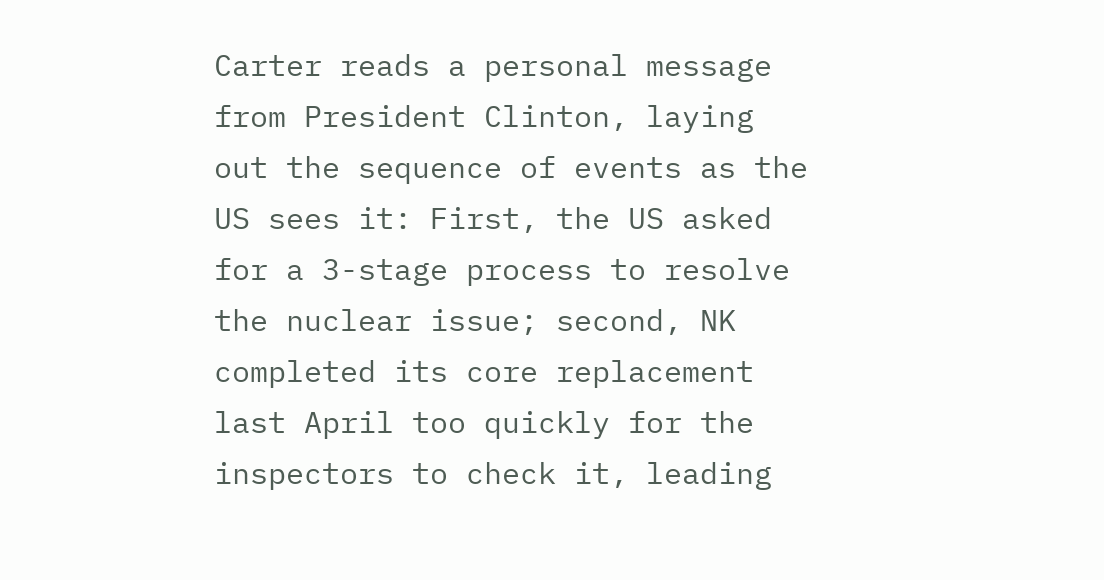Carter reads a personal message from President Clinton, laying out the sequence of events as the US sees it: First, the US asked for a 3-stage process to resolve the nuclear issue; second, NK completed its core replacement last April too quickly for the inspectors to check it, leading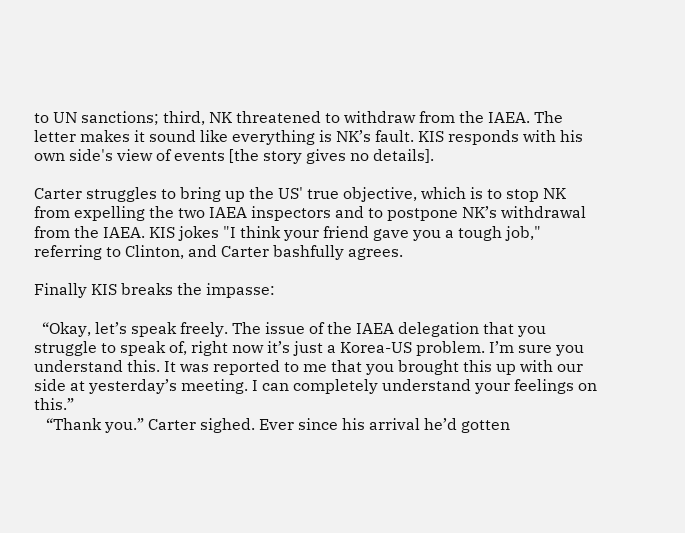to UN sanctions; third, NK threatened to withdraw from the IAEA. The letter makes it sound like everything is NK’s fault. KIS responds with his own side's view of events [the story gives no details].

Carter struggles to bring up the US' true objective, which is to stop NK from expelling the two IAEA inspectors and to postpone NK’s withdrawal from the IAEA. KIS jokes "I think your friend gave you a tough job," referring to Clinton, and Carter bashfully agrees.

Finally KIS breaks the impasse:

  “Okay, let’s speak freely. The issue of the IAEA delegation that you struggle to speak of, right now it’s just a Korea-US problem. I’m sure you understand this. It was reported to me that you brought this up with our side at yesterday’s meeting. I can completely understand your feelings on this.”
   “Thank you.” Carter sighed. Ever since his arrival he’d gotten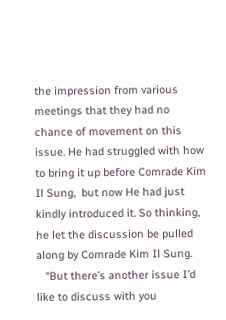the impression from various meetings that they had no chance of movement on this issue. He had struggled with how to bring it up before Comrade Kim Il Sung,  but now He had just kindly introduced it. So thinking, he let the discussion be pulled along by Comrade Kim Il Sung.
   “But there’s another issue I’d like to discuss with you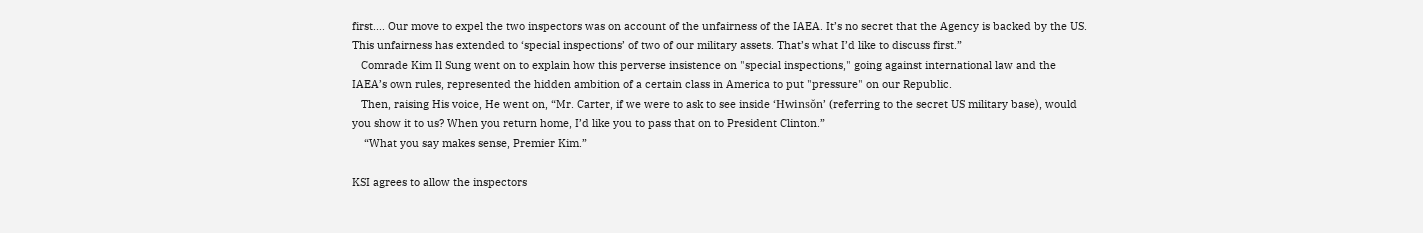first.... Our move to expel the two inspectors was on account of the unfairness of the IAEA. It’s no secret that the Agency is backed by the US. This unfairness has extended to ‘special inspections’ of two of our military assets. That’s what I’d like to discuss first.”
   Comrade Kim Il Sung went on to explain how this perverse insistence on "special inspections," going against international law and the IAEA’s own rules, represented the hidden ambition of a certain class in America to put "pressure" on our Republic.
   Then, raising His voice, He went on, “Mr. Carter, if we were to ask to see inside ‘Hwinsŏn’ (referring to the secret US military base), would you show it to us? When you return home, I’d like you to pass that on to President Clinton.”
    “What you say makes sense, Premier Kim.”

KSI agrees to allow the inspectors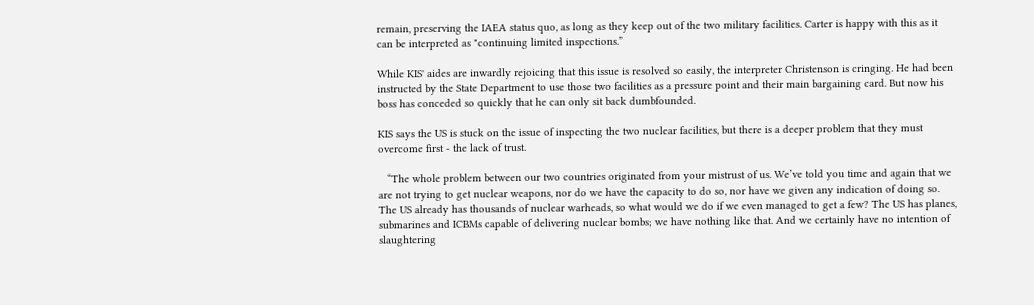remain, preserving the IAEA status quo, as long as they keep out of the two military facilities. Carter is happy with this as it can be interpreted as "continuing limited inspections.”

While KIS' aides are inwardly rejoicing that this issue is resolved so easily, the interpreter Christenson is cringing. He had been instructed by the State Department to use those two facilities as a pressure point and their main bargaining card. But now his boss has conceded so quickly that he can only sit back dumbfounded.

KIS says the US is stuck on the issue of inspecting the two nuclear facilities, but there is a deeper problem that they must overcome first - the lack of trust.

   “The whole problem between our two countries originated from your mistrust of us. We’ve told you time and again that we are not trying to get nuclear weapons, nor do we have the capacity to do so, nor have we given any indication of doing so. The US already has thousands of nuclear warheads, so what would we do if we even managed to get a few? The US has planes, submarines and ICBMs capable of delivering nuclear bombs; we have nothing like that. And we certainly have no intention of slaughtering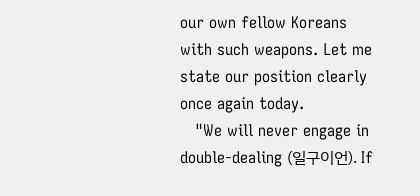our own fellow Koreans with such weapons. Let me state our position clearly once again today.
   "We will never engage in double-dealing (일구이언). If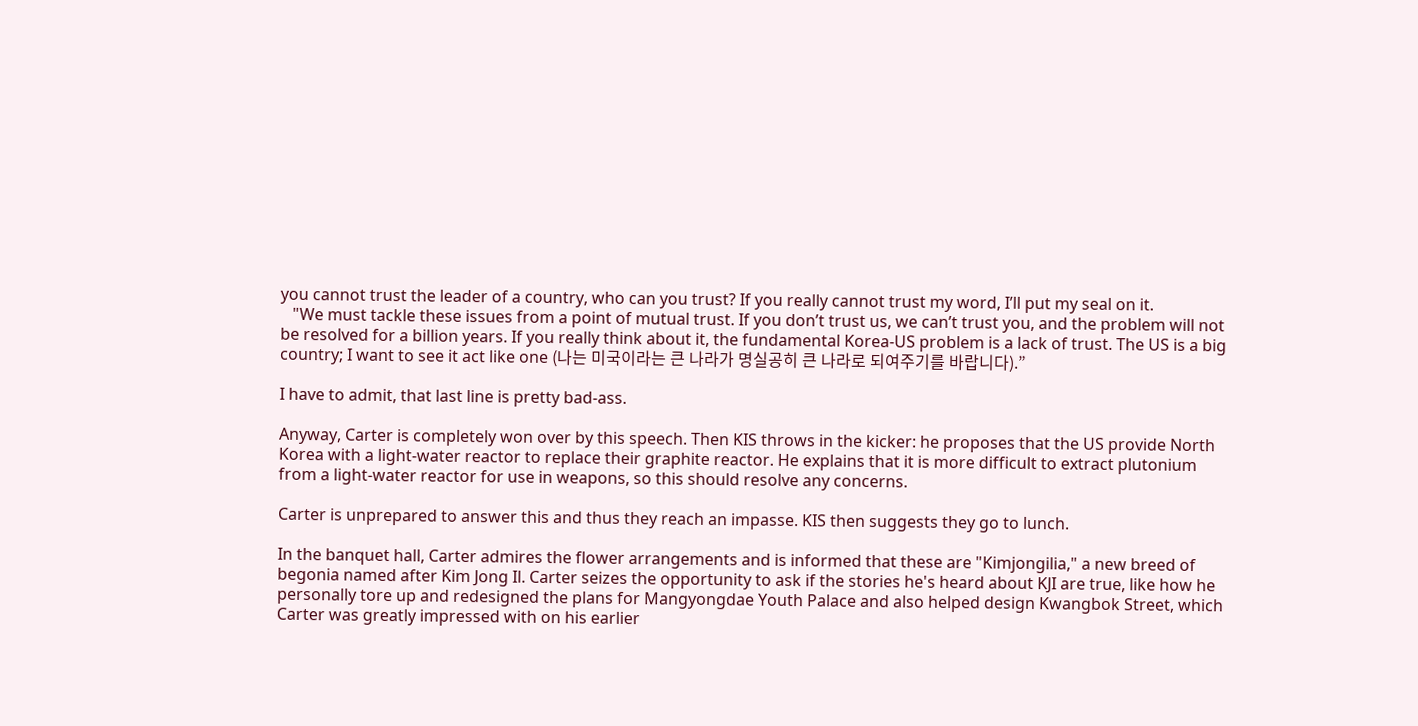you cannot trust the leader of a country, who can you trust? If you really cannot trust my word, I’ll put my seal on it.
   "We must tackle these issues from a point of mutual trust. If you don’t trust us, we can’t trust you, and the problem will not be resolved for a billion years. If you really think about it, the fundamental Korea-US problem is a lack of trust. The US is a big country; I want to see it act like one (나는 미국이라는 큰 나라가 명실공히 큰 나라로 되여주기를 바랍니다).”

I have to admit, that last line is pretty bad-ass.

Anyway, Carter is completely won over by this speech. Then KIS throws in the kicker: he proposes that the US provide North Korea with a light-water reactor to replace their graphite reactor. He explains that it is more difficult to extract plutonium from a light-water reactor for use in weapons, so this should resolve any concerns.

Carter is unprepared to answer this and thus they reach an impasse. KIS then suggests they go to lunch.

In the banquet hall, Carter admires the flower arrangements and is informed that these are "Kimjongilia," a new breed of begonia named after Kim Jong Il. Carter seizes the opportunity to ask if the stories he's heard about KJI are true, like how he personally tore up and redesigned the plans for Mangyongdae Youth Palace and also helped design Kwangbok Street, which Carter was greatly impressed with on his earlier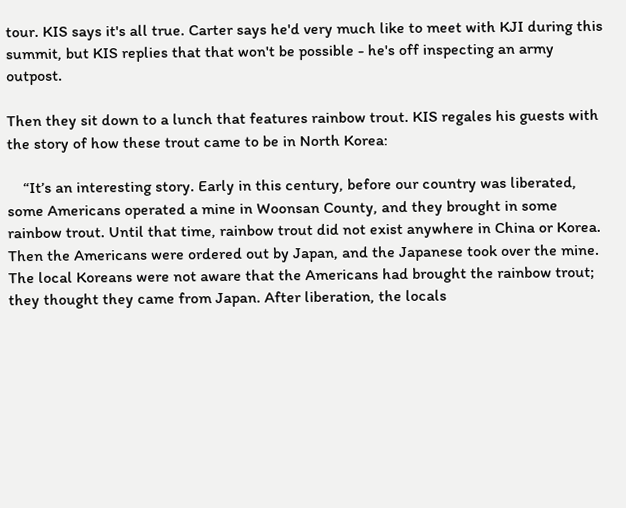tour. KIS says it's all true. Carter says he'd very much like to meet with KJI during this summit, but KIS replies that that won't be possible - he's off inspecting an army outpost.

Then they sit down to a lunch that features rainbow trout. KIS regales his guests with the story of how these trout came to be in North Korea:

    “It’s an interesting story. Early in this century, before our country was liberated, some Americans operated a mine in Woonsan County, and they brought in some rainbow trout. Until that time, rainbow trout did not exist anywhere in China or Korea. Then the Americans were ordered out by Japan, and the Japanese took over the mine. The local Koreans were not aware that the Americans had brought the rainbow trout; they thought they came from Japan. After liberation, the locals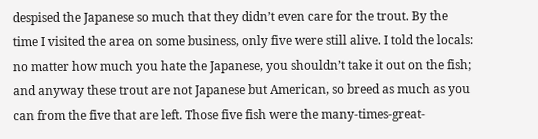despised the Japanese so much that they didn’t even care for the trout. By the time I visited the area on some business, only five were still alive. I told the locals: no matter how much you hate the Japanese, you shouldn’t take it out on the fish; and anyway these trout are not Japanese but American, so breed as much as you can from the five that are left. Those five fish were the many-times-great-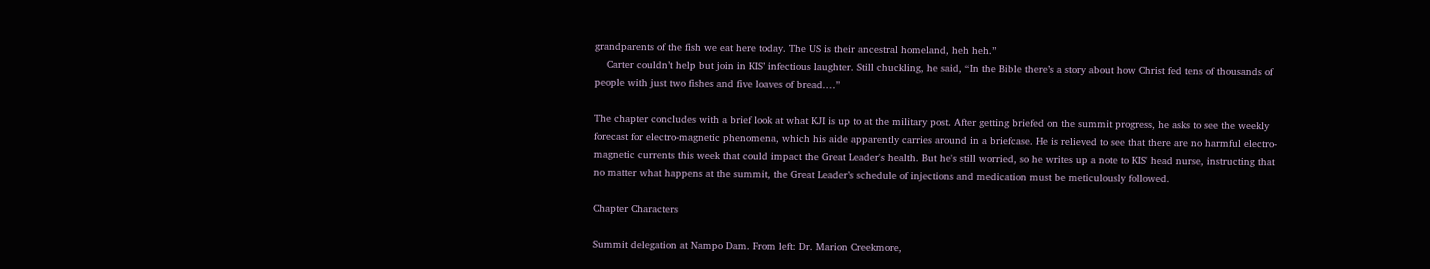grandparents of the fish we eat here today. The US is their ancestral homeland, heh heh.”
    Carter couldn’t help but join in KIS’ infectious laughter. Still chuckling, he said, “In the Bible there’s a story about how Christ fed tens of thousands of people with just two fishes and five loaves of bread.…”

The chapter concludes with a brief look at what KJI is up to at the military post. After getting briefed on the summit progress, he asks to see the weekly forecast for electro-magnetic phenomena, which his aide apparently carries around in a briefcase. He is relieved to see that there are no harmful electro-magnetic currents this week that could impact the Great Leader's health. But he's still worried, so he writes up a note to KIS' head nurse, instructing that no matter what happens at the summit, the Great Leader’s schedule of injections and medication must be meticulously followed.

Chapter Characters

Summit delegation at Nampo Dam. From left: Dr. Marion Creekmore,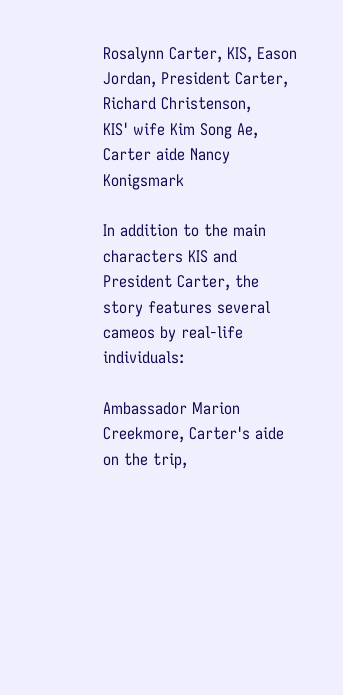Rosalynn Carter, KIS, Eason Jordan, President Carter, Richard Christenson,
KIS' wife Kim Song Ae, Carter aide Nancy Konigsmark

In addition to the main characters KIS and President Carter, the story features several cameos by real-life individuals:

Ambassador Marion Creekmore, Carter's aide on the trip,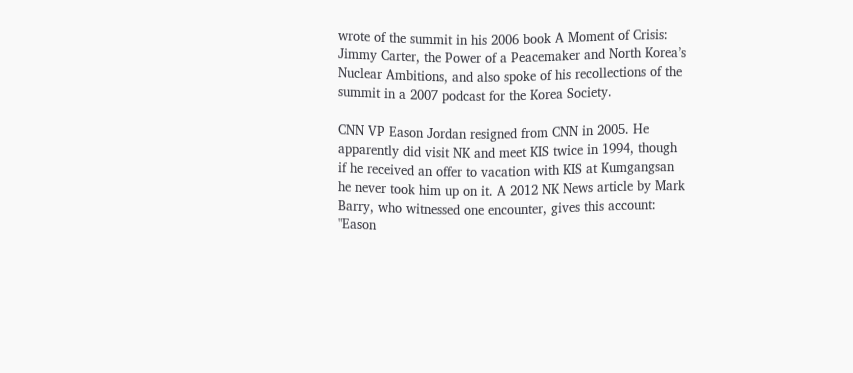wrote of the summit in his 2006 book A Moment of Crisis: Jimmy Carter, the Power of a Peacemaker and North Korea’s Nuclear Ambitions, and also spoke of his recollections of the summit in a 2007 podcast for the Korea Society.

CNN VP Eason Jordan resigned from CNN in 2005. He apparently did visit NK and meet KIS twice in 1994, though if he received an offer to vacation with KIS at Kumgangsan he never took him up on it. A 2012 NK News article by Mark Barry, who witnessed one encounter, gives this account: "Eason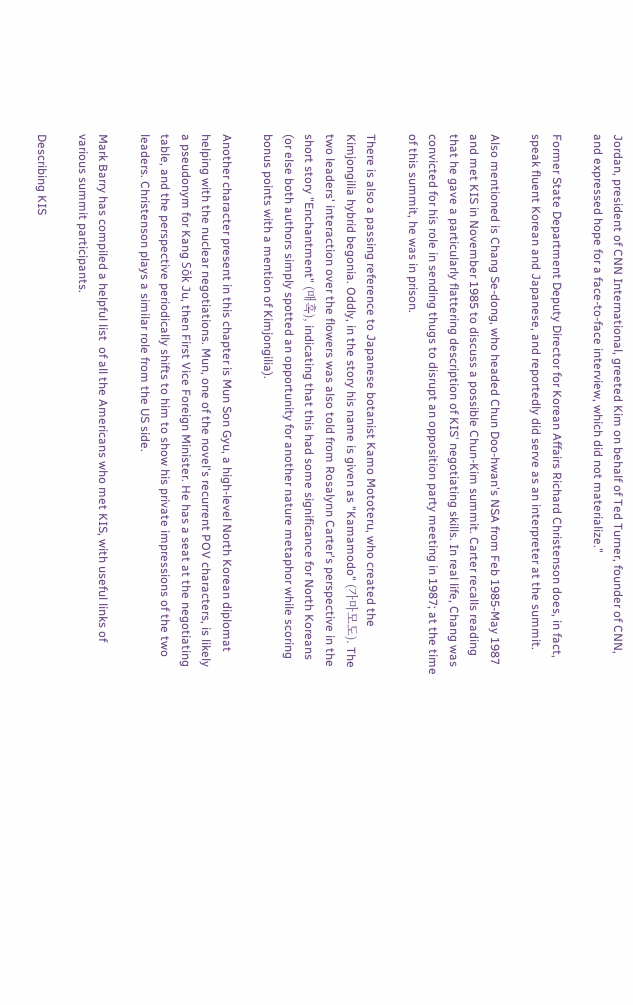Jordan, president of CNN International, greeted Kim on behalf of Ted Turner, founder of CNN, and expressed hope for a face-to-face interview, which did not materialize."

Former State Department Deputy Director for Korean Affairs Richard Christenson does, in fact, speak fluent Korean and Japanese, and reportedly did serve as an interpreter at the summit.

Also mentioned is Chang Se-dong, who headed Chun Doo-hwan's NSA from Feb 1985-May 1987 and met KIS in November 1985 to discuss a possible Chun-Kim summit. Carter recalls reading that he gave a particularly flattering description of KIS' negotiating skills. In real life, Chang was convicted for his role in sending thugs to disrupt an opposition party meeting in 1987; at the time of this summit, he was in prison.

There is also a passing reference to Japanese botanist Kamo Mototeru, who created the Kimjongilia hybrid begonia. Oddly, in the story his name is given as "Kamamodo" (가마모도). The two leaders' interaction over the flowers was also told from Rosalynn Carter's perspective in the short story "Enchantment" (매혹), indicating that this had some significance for North Koreans (or else both authors simply spotted an opportunity for another nature metaphor while scoring bonus points with a mention of Kimjongilia).

Another character present in this chapter is Mun Son Gyu, a high-level North Korean diplomat helping with the nuclear negotiations. Mun, one of the novel's recurrent POV characters, is likely a pseudonym for Kang Sŏk Ju, then First Vice Foreign Minister. He has a seat at the negotiating table, and the perspective periodically shifts to him to show his private impressions of the two leaders. Christenson plays a similar role from the US side.

Mark Barry has compiled a helpful list  of all the Americans who met KIS, with useful links of various summit participants.

Describing KIS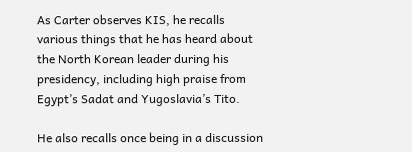As Carter observes KIS, he recalls various things that he has heard about the North Korean leader during his presidency, including high praise from Egypt’s Sadat and Yugoslavia’s Tito.

He also recalls once being in a discussion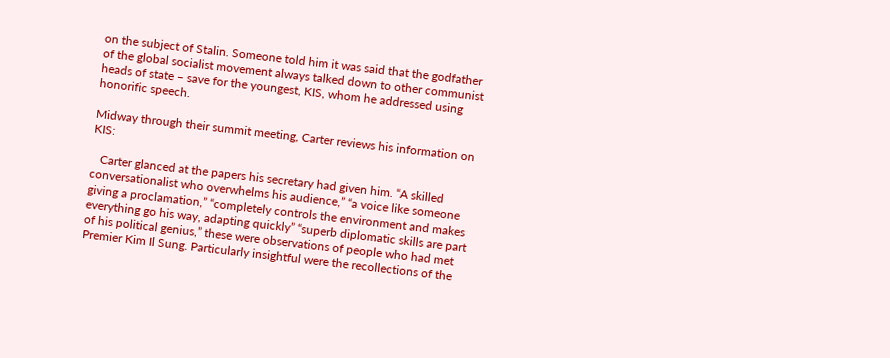on the subject of Stalin. Someone told him it was said that the godfather of the global socialist movement always talked down to other communist heads of state – save for the youngest, KIS, whom he addressed using honorific speech.

Midway through their summit meeting, Carter reviews his information on KIS:

   Carter glanced at the papers his secretary had given him. “A skilled conversationalist who overwhelms his audience,” “a voice like someone giving a proclamation,” “completely controls the environment and makes everything go his way, adapting quickly” “superb diplomatic skills are part of his political genius,” these were observations of people who had met Premier Kim Il Sung. Particularly insightful were the recollections of the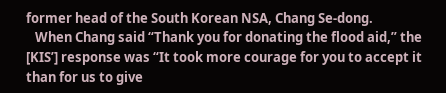former head of the South Korean NSA, Chang Se-dong.
   When Chang said “Thank you for donating the flood aid,” the [KIS’] response was “It took more courage for you to accept it than for us to give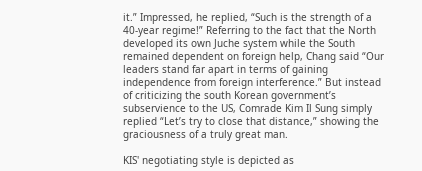it.” Impressed, he replied, “Such is the strength of a 40-year regime!” Referring to the fact that the North developed its own Juche system while the South remained dependent on foreign help, Chang said “Our leaders stand far apart in terms of gaining independence from foreign interference.” But instead of criticizing the south Korean government’s subservience to the US, Comrade Kim Il Sung simply replied “Let’s try to close that distance,” showing the graciousness of a truly great man.

KIS' negotiating style is depicted as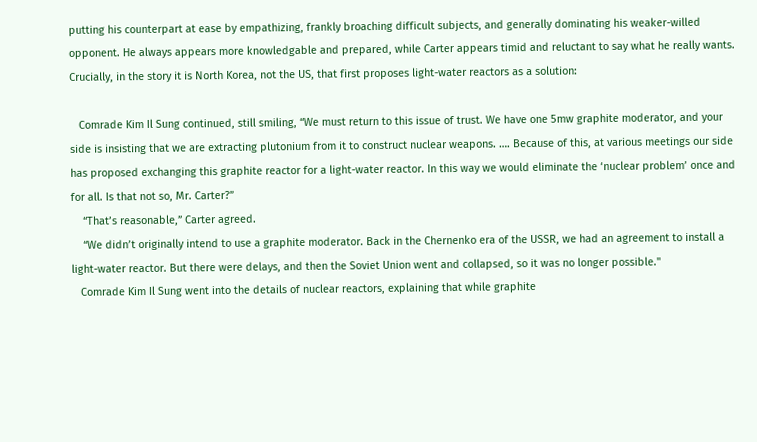putting his counterpart at ease by empathizing, frankly broaching difficult subjects, and generally dominating his weaker-willed opponent. He always appears more knowledgable and prepared, while Carter appears timid and reluctant to say what he really wants. Crucially, in the story it is North Korea, not the US, that first proposes light-water reactors as a solution:

   Comrade Kim Il Sung continued, still smiling, “We must return to this issue of trust. We have one 5mw graphite moderator, and your side is insisting that we are extracting plutonium from it to construct nuclear weapons. …. Because of this, at various meetings our side has proposed exchanging this graphite reactor for a light-water reactor. In this way we would eliminate the ‘nuclear problem’ once and for all. Is that not so, Mr. Carter?”
    “That’s reasonable,” Carter agreed.
    “We didn’t originally intend to use a graphite moderator. Back in the Chernenko era of the USSR, we had an agreement to install a light-water reactor. But there were delays, and then the Soviet Union went and collapsed, so it was no longer possible."
   Comrade Kim Il Sung went into the details of nuclear reactors, explaining that while graphite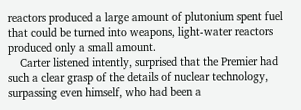reactors produced a large amount of plutonium spent fuel that could be turned into weapons, light-water reactors produced only a small amount.
    Carter listened intently, surprised that the Premier had such a clear grasp of the details of nuclear technology, surpassing even himself, who had been a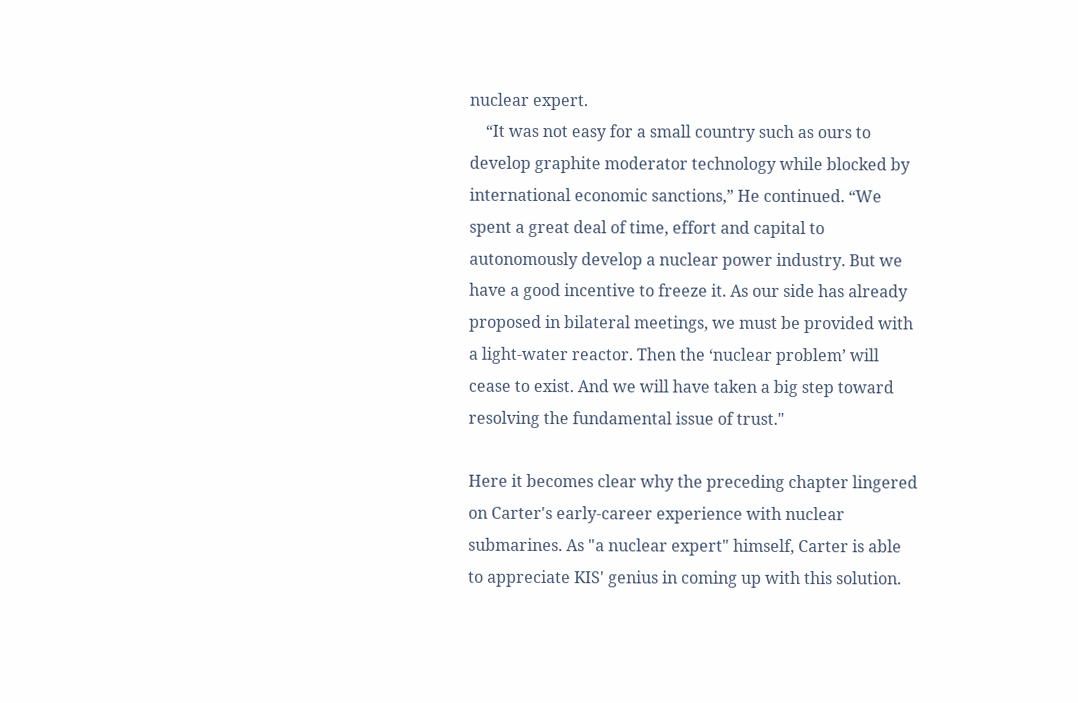nuclear expert.
    “It was not easy for a small country such as ours to develop graphite moderator technology while blocked by international economic sanctions,” He continued. “We spent a great deal of time, effort and capital to autonomously develop a nuclear power industry. But we have a good incentive to freeze it. As our side has already proposed in bilateral meetings, we must be provided with a light-water reactor. Then the ‘nuclear problem’ will cease to exist. And we will have taken a big step toward resolving the fundamental issue of trust."

Here it becomes clear why the preceding chapter lingered on Carter's early-career experience with nuclear submarines. As "a nuclear expert" himself, Carter is able to appreciate KIS' genius in coming up with this solution.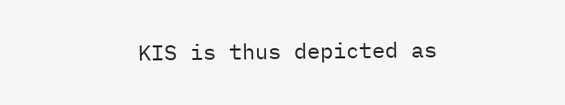KIS is thus depicted as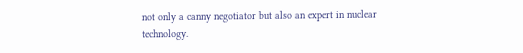not only a canny negotiator but also an expert in nuclear technology.